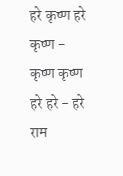हरे कृष्ण हरे कृष्ण - कृष्ण कृष्ण हरे हरे - हरे राम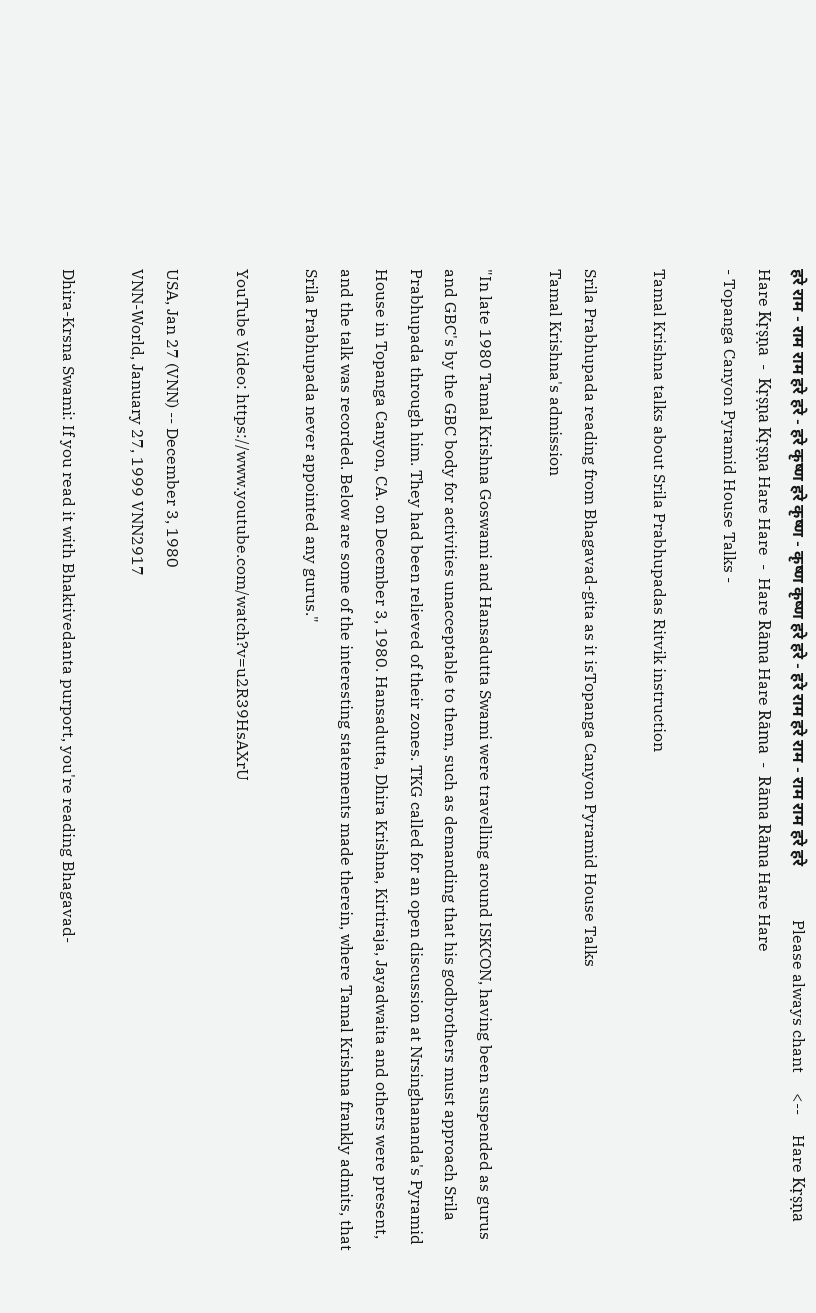हरे राम - राम राम हरे हरे - हरे कृष्ण हरे कृष्ण - कृष्ण कृष्ण हरे हरे - हरे राम हरे राम - राम राम हरे हरे             Please always chant     <--     Hare Kṛṣṇa Hare Kṛṣṇa  -  Kṛṣṇa Kṛṣṇa Hare Hare  -  Hare Rāma Hare Rāma  -  Rāma Rāma Hare Hare
- Topanga Canyon Pyramid House Talks -

Tamal Krishna talks about Srila Prabhupadas Ritvik instruction

Srila Prabhupada reading from Bhagavad-gita as it isTopanga Canyon Pyramid House Talks
Tamal Krishna's admission

"In late 1980 Tamal Krishna Goswami and Hansadutta Swami were travelling around ISKCON, having been suspended as gurus and GBC's by the GBC body for activities unacceptable to them, such as demanding that his godbrothers must approach Srila Prabhupada through him. They had been relieved of their zones. TKG called for an open discussion at Nrsinghananda's Pyramid House in Topanga Canyon, CA. on December 3, 1980. Hansadutta, Dhira Krishna, Kirtiraja, Jayadwaita and others were present, and the talk was recorded. Below are some of the interesting statements made therein, where Tamal Krishna frankly admits, that Srila Prabhupada never appointed any gurus."

YouTube Video: https://www.youtube.com/watch?v=u2R39HsAXrU

USA, Jan 27 (VNN) -- December 3, 1980
VNN-World, January 27, 1999 VNN2917

Dhira-Krsna Swami: If you read it with Bhaktivedanta purport, you're reading Bhagavad-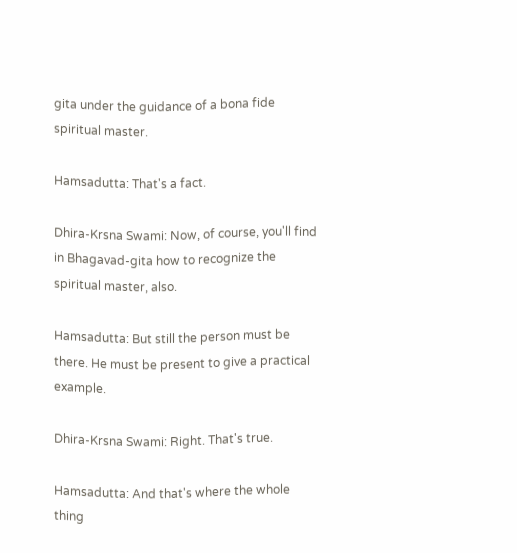gita under the guidance of a bona fide spiritual master.

Hamsadutta: That's a fact.

Dhira-Krsna Swami: Now, of course, you'll find in Bhagavad-gita how to recognize the spiritual master, also.

Hamsadutta: But still the person must be there. He must be present to give a practical example.

Dhira-Krsna Swami: Right. That's true.

Hamsadutta: And that's where the whole thing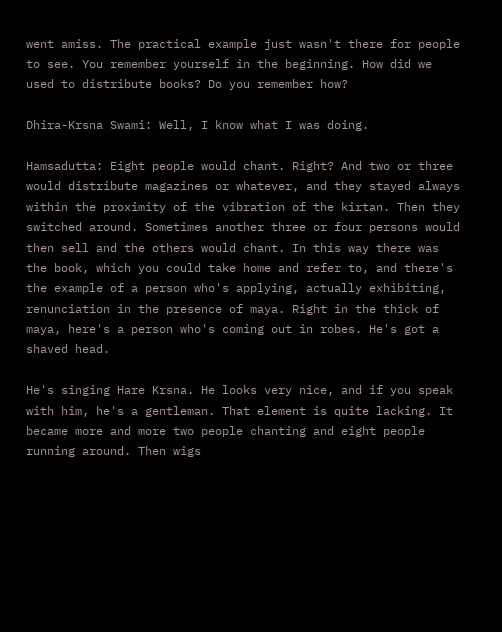went amiss. The practical example just wasn't there for people to see. You remember yourself in the beginning. How did we used to distribute books? Do you remember how?

Dhira-Krsna Swami: Well, I know what I was doing.

Hamsadutta: Eight people would chant. Right? And two or three would distribute magazines or whatever, and they stayed always within the proximity of the vibration of the kirtan. Then they switched around. Sometimes another three or four persons would then sell and the others would chant. In this way there was the book, which you could take home and refer to, and there's the example of a person who's applying, actually exhibiting, renunciation in the presence of maya. Right in the thick of maya, here's a person who's coming out in robes. He's got a shaved head.

He's singing Hare Krsna. He looks very nice, and if you speak with him, he's a gentleman. That element is quite lacking. It became more and more two people chanting and eight people running around. Then wigs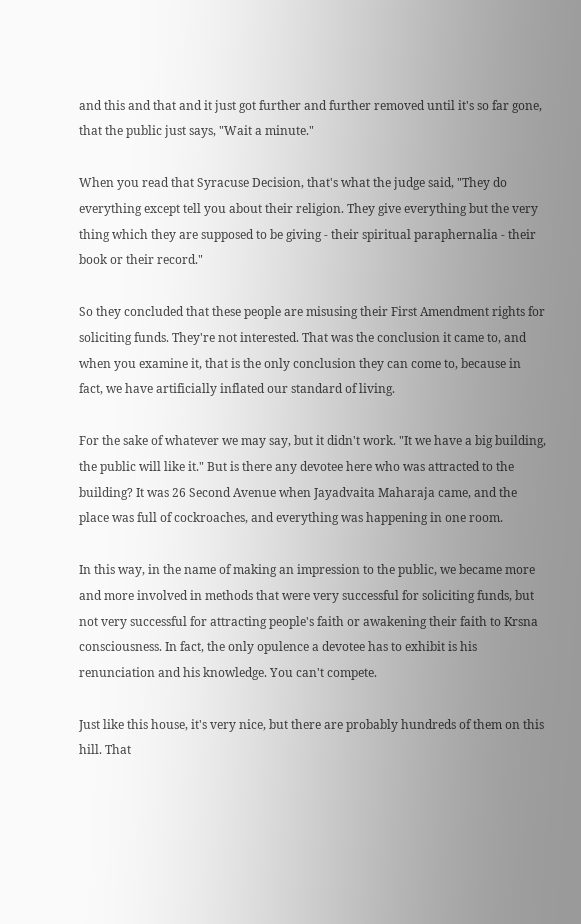and this and that and it just got further and further removed until it's so far gone, that the public just says, "Wait a minute."

When you read that Syracuse Decision, that's what the judge said, "They do everything except tell you about their religion. They give everything but the very thing which they are supposed to be giving - their spiritual paraphernalia - their book or their record."

So they concluded that these people are misusing their First Amendment rights for soliciting funds. They're not interested. That was the conclusion it came to, and when you examine it, that is the only conclusion they can come to, because in fact, we have artificially inflated our standard of living.

For the sake of whatever we may say, but it didn't work. "It we have a big building, the public will like it." But is there any devotee here who was attracted to the building? It was 26 Second Avenue when Jayadvaita Maharaja came, and the place was full of cockroaches, and everything was happening in one room.

In this way, in the name of making an impression to the public, we became more and more involved in methods that were very successful for soliciting funds, but not very successful for attracting people's faith or awakening their faith to Krsna consciousness. In fact, the only opulence a devotee has to exhibit is his renunciation and his knowledge. You can't compete.

Just like this house, it's very nice, but there are probably hundreds of them on this hill. That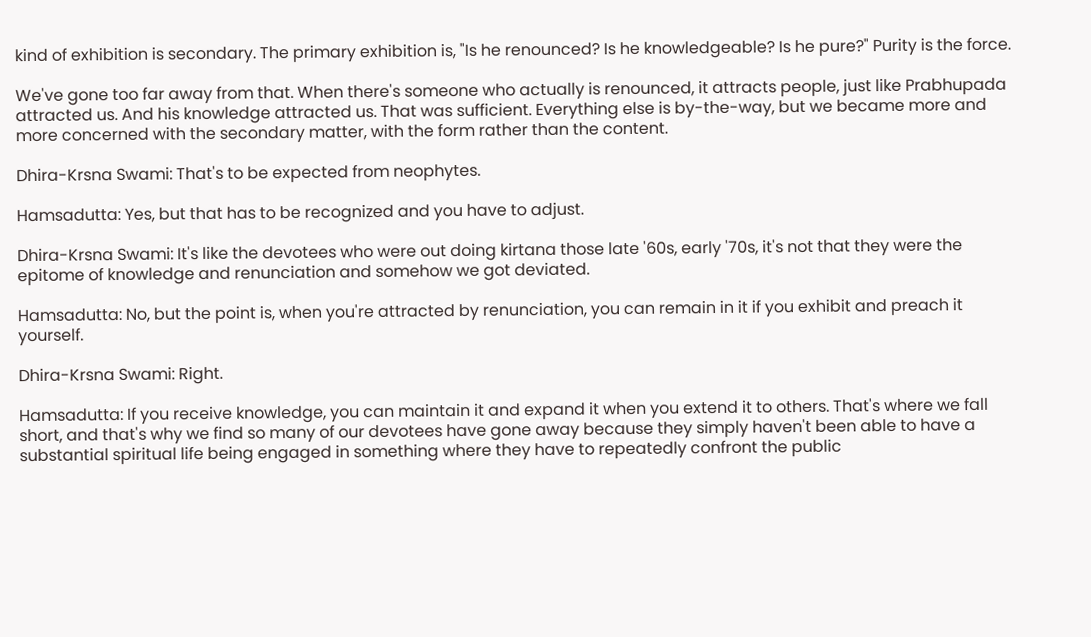kind of exhibition is secondary. The primary exhibition is, "Is he renounced? Is he knowledgeable? Is he pure?" Purity is the force.

We've gone too far away from that. When there's someone who actually is renounced, it attracts people, just like Prabhupada attracted us. And his knowledge attracted us. That was sufficient. Everything else is by-the-way, but we became more and more concerned with the secondary matter, with the form rather than the content.

Dhira-Krsna Swami: That's to be expected from neophytes.

Hamsadutta: Yes, but that has to be recognized and you have to adjust.

Dhira-Krsna Swami: It's like the devotees who were out doing kirtana those late '60s, early '70s, it's not that they were the epitome of knowledge and renunciation and somehow we got deviated.

Hamsadutta: No, but the point is, when you're attracted by renunciation, you can remain in it if you exhibit and preach it yourself.

Dhira-Krsna Swami: Right.

Hamsadutta: If you receive knowledge, you can maintain it and expand it when you extend it to others. That's where we fall short, and that's why we find so many of our devotees have gone away because they simply haven't been able to have a substantial spiritual life being engaged in something where they have to repeatedly confront the public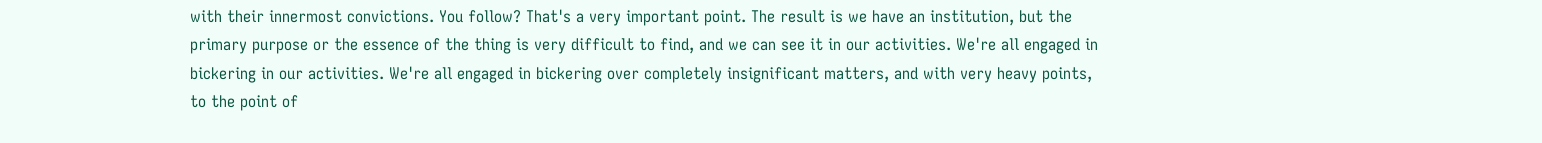with their innermost convictions. You follow? That's a very important point. The result is we have an institution, but the primary purpose or the essence of the thing is very difficult to find, and we can see it in our activities. We're all engaged in bickering in our activities. We're all engaged in bickering over completely insignificant matters, and with very heavy points, to the point of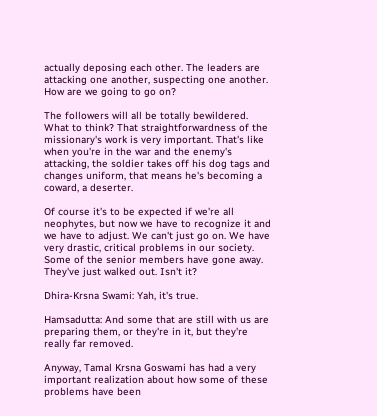actually deposing each other. The leaders are attacking one another, suspecting one another. How are we going to go on?

The followers will all be totally bewildered. What to think? That straightforwardness of the missionary's work is very important. That's like when you're in the war and the enemy's attacking, the soldier takes off his dog tags and changes uniform, that means he's becoming a coward, a deserter.

Of course it's to be expected if we're all neophytes, but now we have to recognize it and we have to adjust. We can't just go on. We have very drastic, critical problems in our society. Some of the senior members have gone away. They've just walked out. Isn't it?

Dhira-Krsna Swami: Yah, it's true.

Hamsadutta: And some that are still with us are preparing them, or they're in it, but they're really far removed.

Anyway, Tamal Krsna Goswami has had a very important realization about how some of these problems have been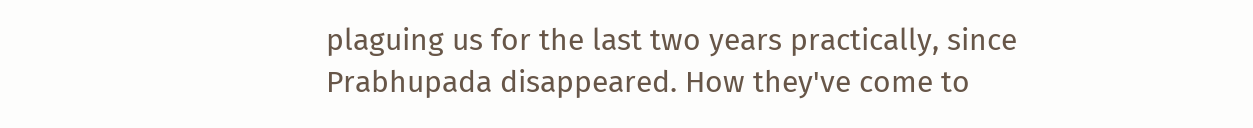plaguing us for the last two years practically, since Prabhupada disappeared. How they've come to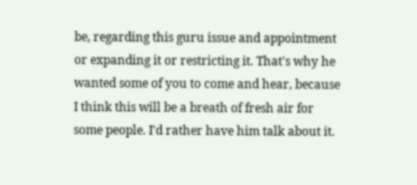be, regarding this guru issue and appointment or expanding it or restricting it. That's why he wanted some of you to come and hear, because I think this will be a breath of fresh air for some people. I'd rather have him talk about it.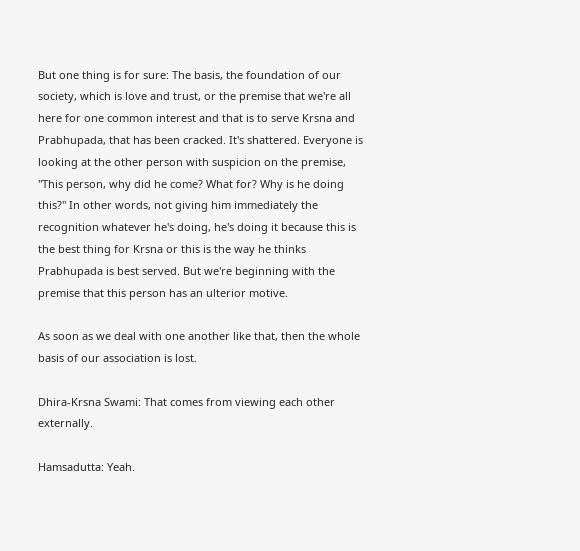But one thing is for sure: The basis, the foundation of our society, which is love and trust, or the premise that we're all here for one common interest and that is to serve Krsna and Prabhupada, that has been cracked. It's shattered. Everyone is looking at the other person with suspicion on the premise, "This person, why did he come? What for? Why is he doing this?" In other words, not giving him immediately the recognition whatever he's doing, he's doing it because this is the best thing for Krsna or this is the way he thinks Prabhupada is best served. But we're beginning with the premise that this person has an ulterior motive.

As soon as we deal with one another like that, then the whole basis of our association is lost.

Dhira-Krsna Swami: That comes from viewing each other externally.

Hamsadutta: Yeah.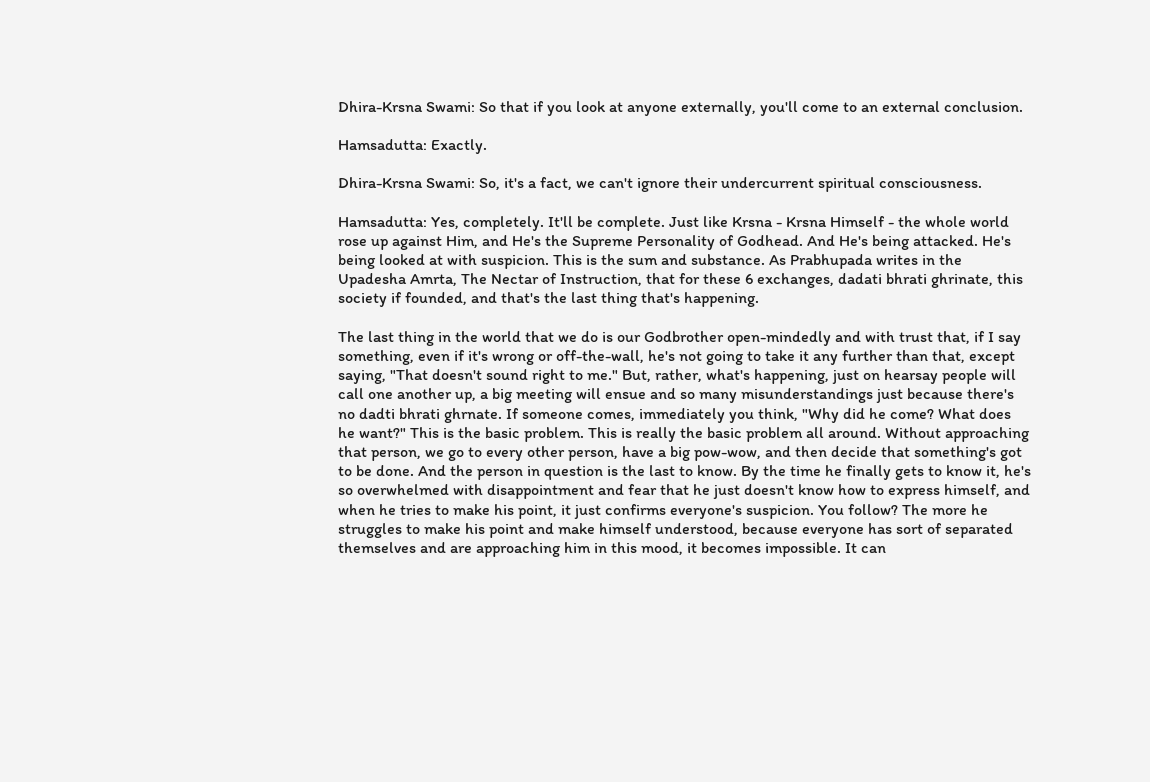Dhira-Krsna Swami: So that if you look at anyone externally, you'll come to an external conclusion.

Hamsadutta: Exactly.

Dhira-Krsna Swami: So, it's a fact, we can't ignore their undercurrent spiritual consciousness.

Hamsadutta: Yes, completely. It'll be complete. Just like Krsna - Krsna Himself - the whole world rose up against Him, and He's the Supreme Personality of Godhead. And He's being attacked. He's being looked at with suspicion. This is the sum and substance. As Prabhupada writes in the Upadesha Amrta, The Nectar of Instruction, that for these 6 exchanges, dadati bhrati ghrinate, this society if founded, and that's the last thing that's happening.

The last thing in the world that we do is our Godbrother open-mindedly and with trust that, if I say something, even if it's wrong or off-the-wall, he's not going to take it any further than that, except saying, "That doesn't sound right to me." But, rather, what's happening, just on hearsay people will call one another up, a big meeting will ensue and so many misunderstandings just because there's no dadti bhrati ghrnate. If someone comes, immediately you think, "Why did he come? What does he want?" This is the basic problem. This is really the basic problem all around. Without approaching that person, we go to every other person, have a big pow-wow, and then decide that something's got to be done. And the person in question is the last to know. By the time he finally gets to know it, he's so overwhelmed with disappointment and fear that he just doesn't know how to express himself, and when he tries to make his point, it just confirms everyone's suspicion. You follow? The more he struggles to make his point and make himself understood, because everyone has sort of separated themselves and are approaching him in this mood, it becomes impossible. It can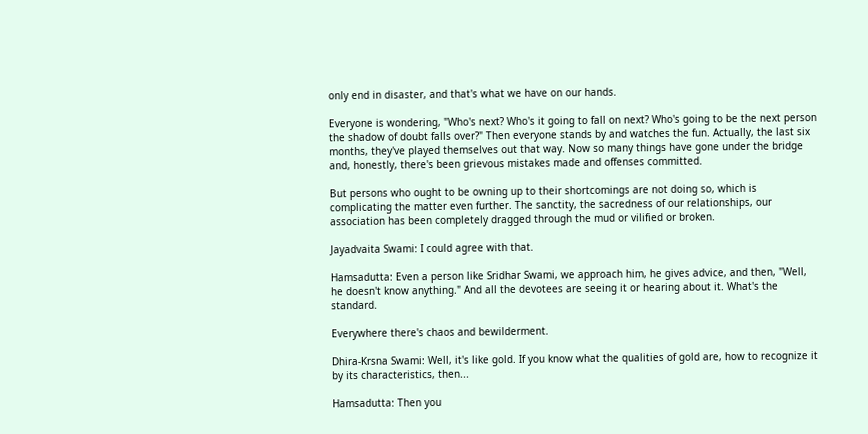only end in disaster, and that's what we have on our hands.

Everyone is wondering, "Who's next? Who's it going to fall on next? Who's going to be the next person the shadow of doubt falls over?" Then everyone stands by and watches the fun. Actually, the last six months, they've played themselves out that way. Now so many things have gone under the bridge and, honestly, there's been grievous mistakes made and offenses committed.

But persons who ought to be owning up to their shortcomings are not doing so, which is complicating the matter even further. The sanctity, the sacredness of our relationships, our association has been completely dragged through the mud or vilified or broken.

Jayadvaita Swami: I could agree with that.

Hamsadutta: Even a person like Sridhar Swami, we approach him, he gives advice, and then, "Well, he doesn't know anything." And all the devotees are seeing it or hearing about it. What's the standard.

Everywhere there's chaos and bewilderment.

Dhira-Krsna Swami: Well, it's like gold. If you know what the qualities of gold are, how to recognize it by its characteristics, then...

Hamsadutta: Then you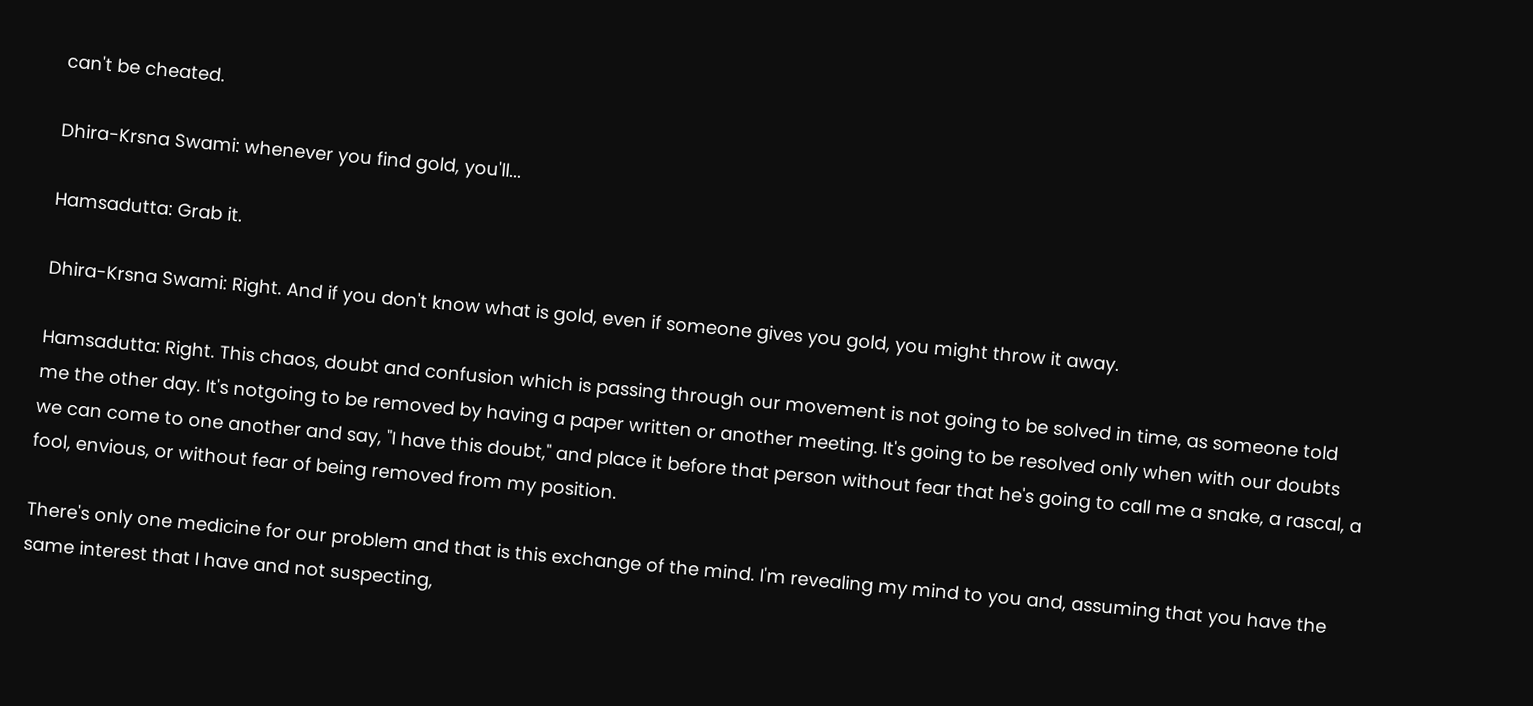can't be cheated.

Dhira-Krsna Swami: whenever you find gold, you'll...

Hamsadutta: Grab it.

Dhira-Krsna Swami: Right. And if you don't know what is gold, even if someone gives you gold, you might throw it away.

Hamsadutta: Right. This chaos, doubt and confusion which is passing through our movement is not going to be solved in time, as someone told me the other day. It's notgoing to be removed by having a paper written or another meeting. It's going to be resolved only when with our doubts we can come to one another and say, "I have this doubt," and place it before that person without fear that he's going to call me a snake, a rascal, a fool, envious, or without fear of being removed from my position.

There's only one medicine for our problem and that is this exchange of the mind. I'm revealing my mind to you and, assuming that you have the same interest that I have and not suspecting,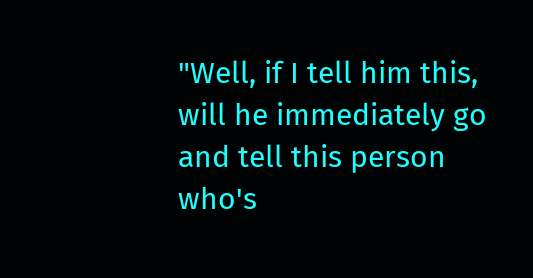"Well, if I tell him this, will he immediately go and tell this person who's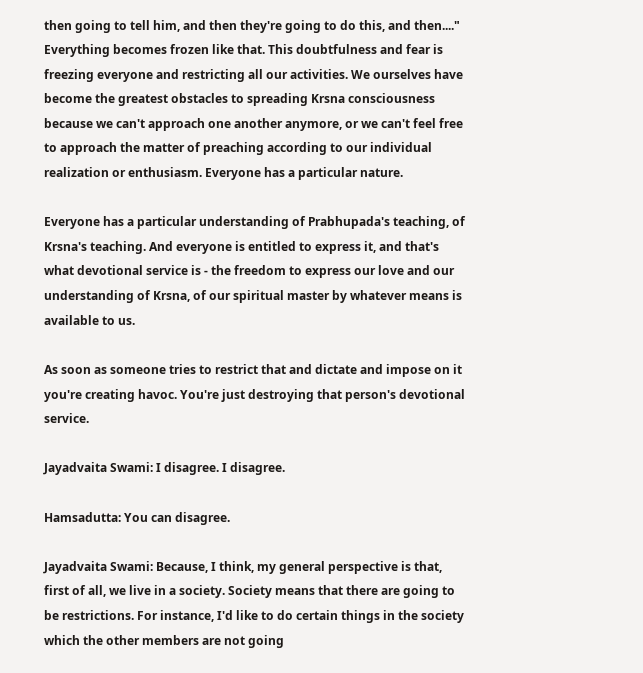then going to tell him, and then they're going to do this, and then...." Everything becomes frozen like that. This doubtfulness and fear is freezing everyone and restricting all our activities. We ourselves have become the greatest obstacles to spreading Krsna consciousness because we can't approach one another anymore, or we can't feel free to approach the matter of preaching according to our individual realization or enthusiasm. Everyone has a particular nature.

Everyone has a particular understanding of Prabhupada's teaching, of Krsna's teaching. And everyone is entitled to express it, and that's what devotional service is - the freedom to express our love and our understanding of Krsna, of our spiritual master by whatever means is available to us.

As soon as someone tries to restrict that and dictate and impose on it you're creating havoc. You're just destroying that person's devotional service.

Jayadvaita Swami: I disagree. I disagree.

Hamsadutta: You can disagree.

Jayadvaita Swami: Because, I think, my general perspective is that, first of all, we live in a society. Society means that there are going to be restrictions. For instance, I'd like to do certain things in the society which the other members are not going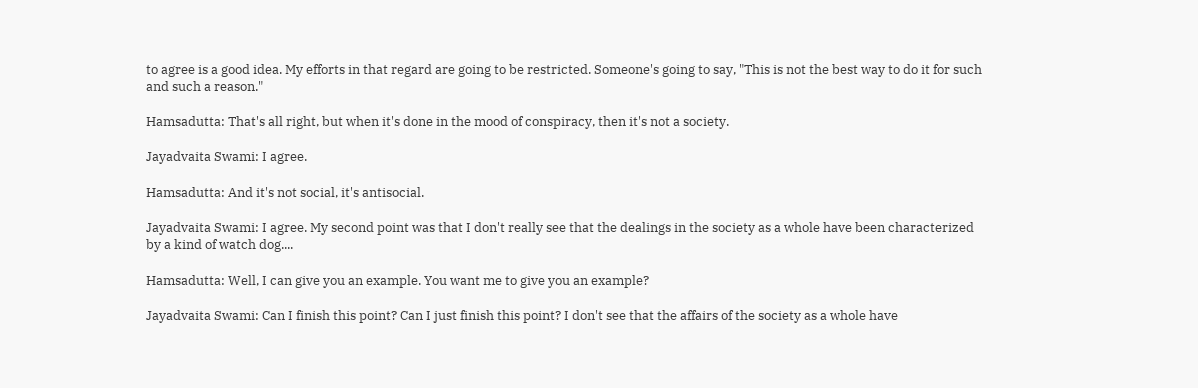to agree is a good idea. My efforts in that regard are going to be restricted. Someone's going to say, "This is not the best way to do it for such and such a reason."

Hamsadutta: That's all right, but when it's done in the mood of conspiracy, then it's not a society.

Jayadvaita Swami: I agree.

Hamsadutta: And it's not social, it's antisocial.

Jayadvaita Swami: I agree. My second point was that I don't really see that the dealings in the society as a whole have been characterized by a kind of watch dog....

Hamsadutta: Well, I can give you an example. You want me to give you an example?

Jayadvaita Swami: Can I finish this point? Can I just finish this point? I don't see that the affairs of the society as a whole have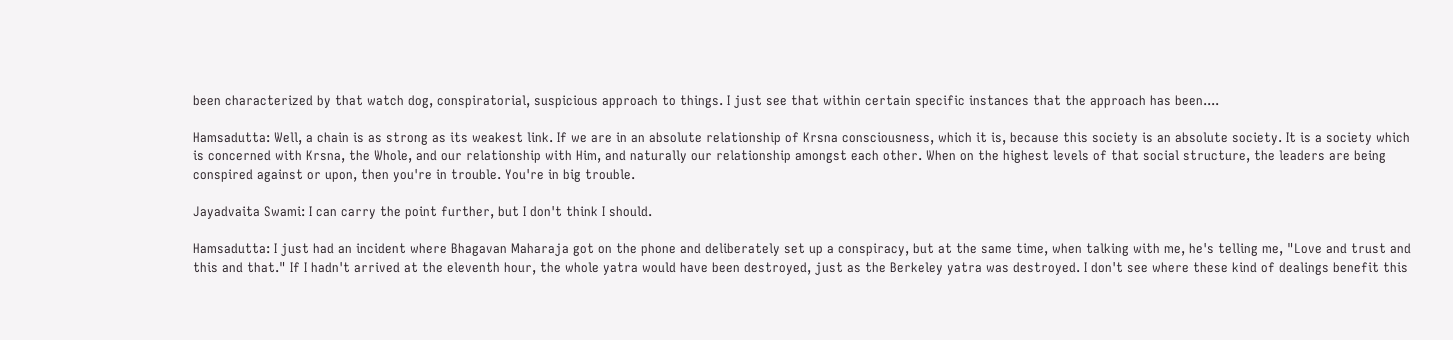been characterized by that watch dog, conspiratorial, suspicious approach to things. I just see that within certain specific instances that the approach has been....

Hamsadutta: Well, a chain is as strong as its weakest link. If we are in an absolute relationship of Krsna consciousness, which it is, because this society is an absolute society. It is a society which is concerned with Krsna, the Whole, and our relationship with Him, and naturally our relationship amongst each other. When on the highest levels of that social structure, the leaders are being conspired against or upon, then you're in trouble. You're in big trouble.

Jayadvaita Swami: I can carry the point further, but I don't think I should.

Hamsadutta: I just had an incident where Bhagavan Maharaja got on the phone and deliberately set up a conspiracy, but at the same time, when talking with me, he's telling me, "Love and trust and this and that." If I hadn't arrived at the eleventh hour, the whole yatra would have been destroyed, just as the Berkeley yatra was destroyed. I don't see where these kind of dealings benefit this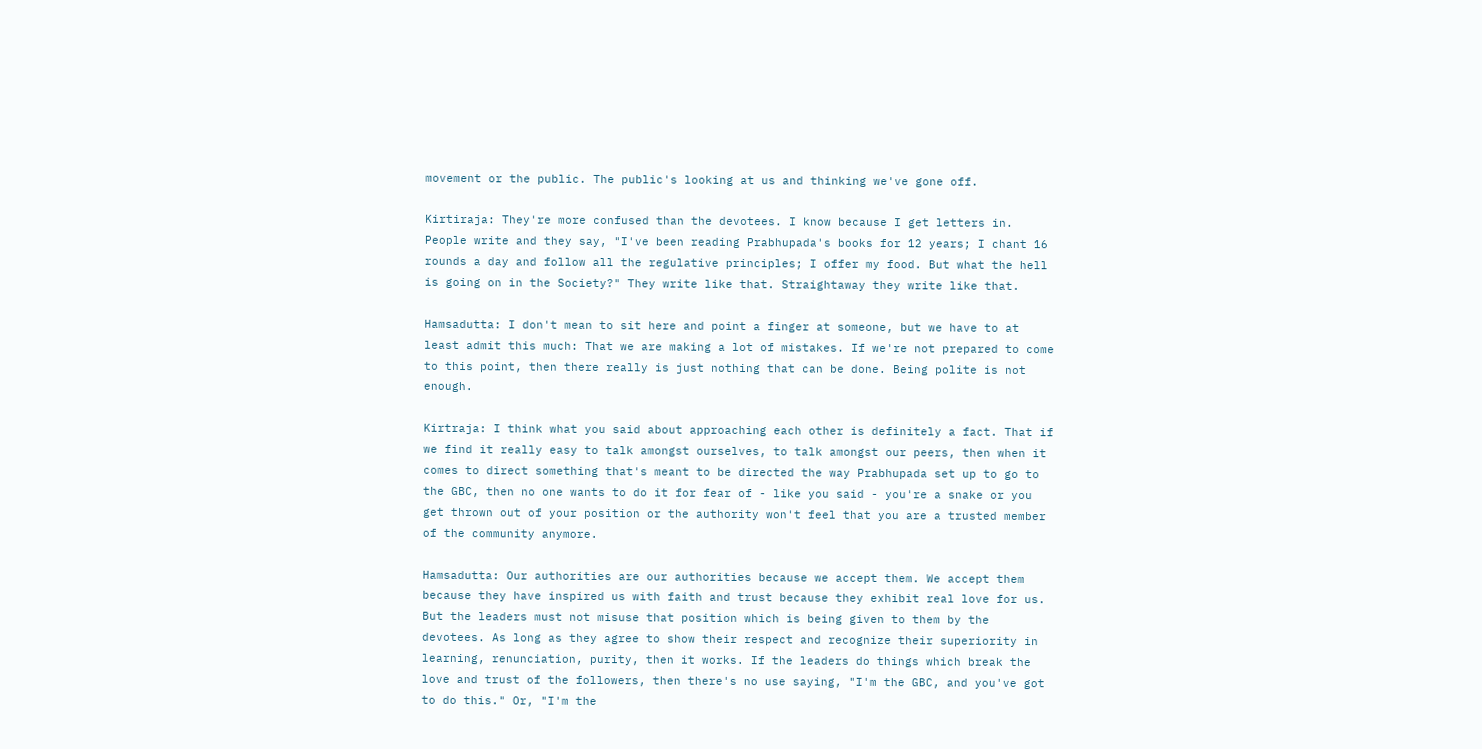movement or the public. The public's looking at us and thinking we've gone off.

Kirtiraja: They're more confused than the devotees. I know because I get letters in. People write and they say, "I've been reading Prabhupada's books for 12 years; I chant 16 rounds a day and follow all the regulative principles; I offer my food. But what the hell is going on in the Society?" They write like that. Straightaway they write like that.

Hamsadutta: I don't mean to sit here and point a finger at someone, but we have to at least admit this much: That we are making a lot of mistakes. If we're not prepared to come to this point, then there really is just nothing that can be done. Being polite is not enough.

Kirtraja: I think what you said about approaching each other is definitely a fact. That if we find it really easy to talk amongst ourselves, to talk amongst our peers, then when it comes to direct something that's meant to be directed the way Prabhupada set up to go to the GBC, then no one wants to do it for fear of - like you said - you're a snake or you get thrown out of your position or the authority won't feel that you are a trusted member of the community anymore.

Hamsadutta: Our authorities are our authorities because we accept them. We accept them because they have inspired us with faith and trust because they exhibit real love for us. But the leaders must not misuse that position which is being given to them by the devotees. As long as they agree to show their respect and recognize their superiority in learning, renunciation, purity, then it works. If the leaders do things which break the love and trust of the followers, then there's no use saying, "I'm the GBC, and you've got to do this." Or, "I'm the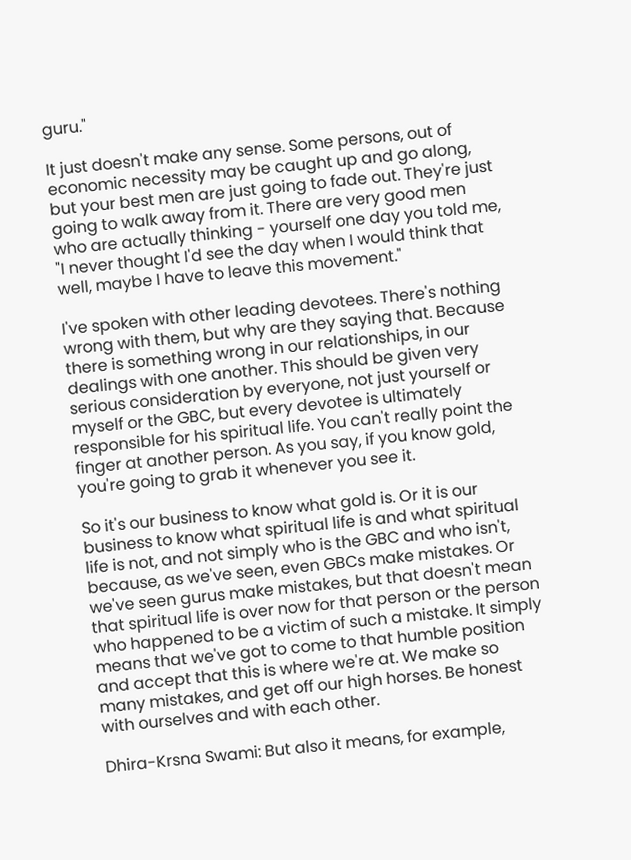guru."

It just doesn't make any sense. Some persons, out of economic necessity may be caught up and go along, but your best men are just going to fade out. They're just going to walk away from it. There are very good men who are actually thinking - yourself one day you told me, "I never thought I'd see the day when I would think that well, maybe I have to leave this movement."

I've spoken with other leading devotees. There's nothing wrong with them, but why are they saying that. Because there is something wrong in our relationships, in our dealings with one another. This should be given very serious consideration by everyone, not just yourself or myself or the GBC, but every devotee is ultimately responsible for his spiritual life. You can't really point the finger at another person. As you say, if you know gold, you're going to grab it whenever you see it.

So it's our business to know what gold is. Or it is our business to know what spiritual life is and what spiritual life is not, and not simply who is the GBC and who isn't, because, as we've seen, even GBCs make mistakes. Or we've seen gurus make mistakes, but that doesn't mean that spiritual life is over now for that person or the person who happened to be a victim of such a mistake. It simply means that we've got to come to that humble position and accept that this is where we're at. We make so many mistakes, and get off our high horses. Be honest with ourselves and with each other.

Dhira-Krsna Swami: But also it means, for example,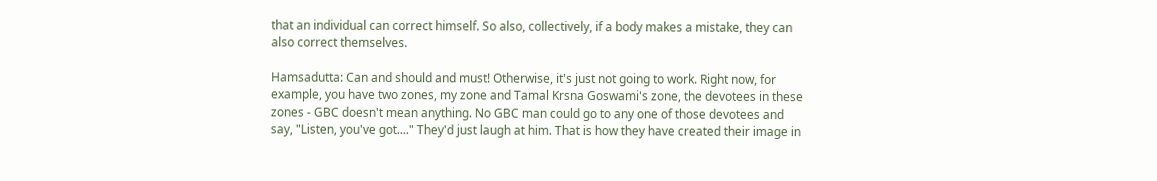that an individual can correct himself. So also, collectively, if a body makes a mistake, they can also correct themselves.

Hamsadutta: Can and should and must! Otherwise, it's just not going to work. Right now, for example, you have two zones, my zone and Tamal Krsna Goswami's zone, the devotees in these zones - GBC doesn't mean anything. No GBC man could go to any one of those devotees and say, "Listen, you've got...." They'd just laugh at him. That is how they have created their image in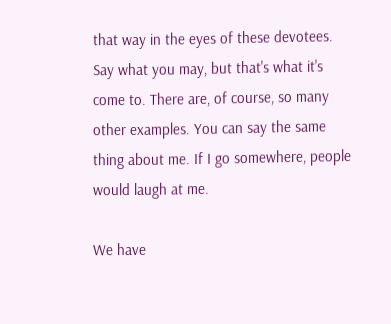that way in the eyes of these devotees. Say what you may, but that's what it's come to. There are, of course, so many other examples. You can say the same thing about me. If I go somewhere, people would laugh at me.

We have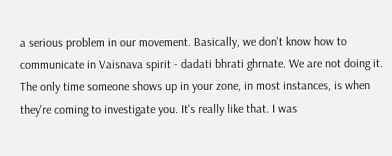a serious problem in our movement. Basically, we don't know how to communicate in Vaisnava spirit - dadati bhrati ghrnate. We are not doing it. The only time someone shows up in your zone, in most instances, is when they're coming to investigate you. It's really like that. I was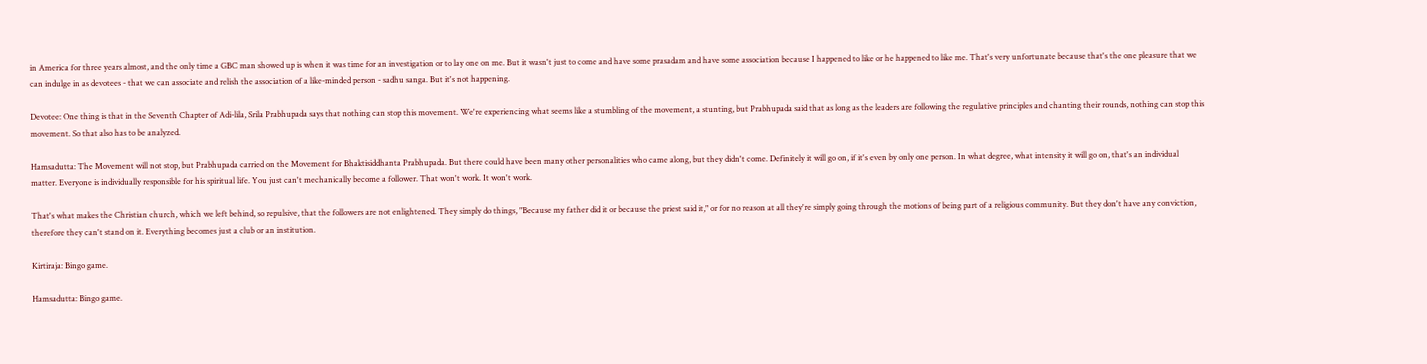in America for three years almost, and the only time a GBC man showed up is when it was time for an investigation or to lay one on me. But it wasn't just to come and have some prasadam and have some association because I happened to like or he happened to like me. That's very unfortunate because that's the one pleasure that we can indulge in as devotees - that we can associate and relish the association of a like-minded person - sadhu sanga. But it's not happening.

Devotee: One thing is that in the Seventh Chapter of Adi-lila, Srila Prabhupada says that nothing can stop this movement. We're experiencing what seems like a stumbling of the movement, a stunting, but Prabhupada said that as long as the leaders are following the regulative principles and chanting their rounds, nothing can stop this movement. So that also has to be analyzed.

Hamsadutta: The Movement will not stop, but Prabhupada carried on the Movement for Bhaktisiddhanta Prabhupada. But there could have been many other personalities who came along, but they didn't come. Definitely it will go on, if it's even by only one person. In what degree, what intensity it will go on, that's an individual matter. Everyone is individually responsible for his spiritual life. You just can't mechanically become a follower. That won't work. It won't work.

That's what makes the Christian church, which we left behind, so repulsive, that the followers are not enlightened. They simply do things, "Because my father did it or because the priest said it," or for no reason at all they're simply going through the motions of being part of a religious community. But they don't have any conviction, therefore they can't stand on it. Everything becomes just a club or an institution.

Kirtiraja: Bingo game.

Hamsadutta: Bingo game.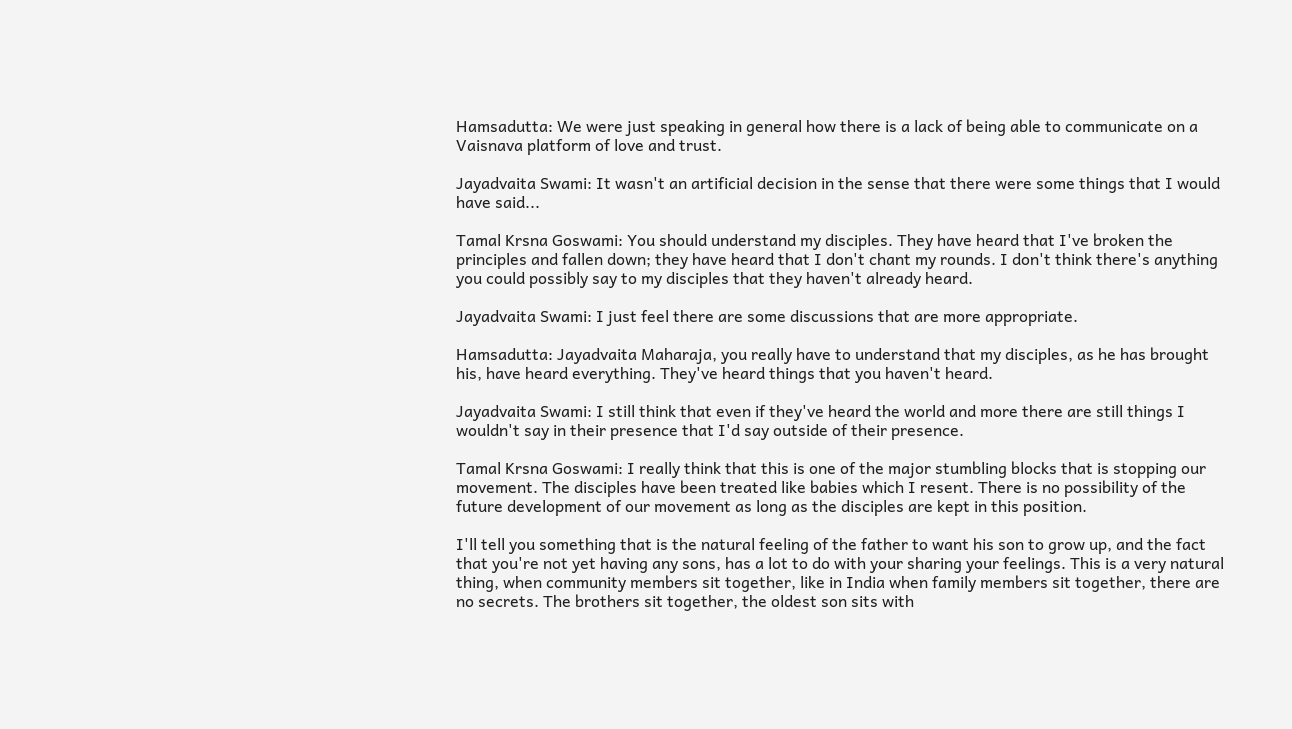Hamsadutta: We were just speaking in general how there is a lack of being able to communicate on a Vaisnava platform of love and trust.

Jayadvaita Swami: It wasn't an artificial decision in the sense that there were some things that I would have said...

Tamal Krsna Goswami: You should understand my disciples. They have heard that I've broken the principles and fallen down; they have heard that I don't chant my rounds. I don't think there's anything you could possibly say to my disciples that they haven't already heard.

Jayadvaita Swami: I just feel there are some discussions that are more appropriate.

Hamsadutta: Jayadvaita Maharaja, you really have to understand that my disciples, as he has brought his, have heard everything. They've heard things that you haven't heard.

Jayadvaita Swami: I still think that even if they've heard the world and more there are still things I wouldn't say in their presence that I'd say outside of their presence.

Tamal Krsna Goswami: I really think that this is one of the major stumbling blocks that is stopping our movement. The disciples have been treated like babies which I resent. There is no possibility of the future development of our movement as long as the disciples are kept in this position.

I'll tell you something that is the natural feeling of the father to want his son to grow up, and the fact that you're not yet having any sons, has a lot to do with your sharing your feelings. This is a very natural thing, when community members sit together, like in India when family members sit together, there are no secrets. The brothers sit together, the oldest son sits with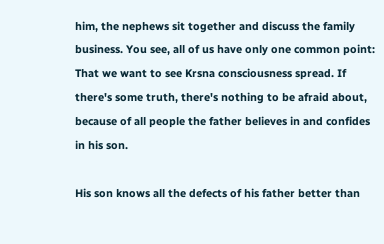him, the nephews sit together and discuss the family business. You see, all of us have only one common point: That we want to see Krsna consciousness spread. If there's some truth, there's nothing to be afraid about, because of all people the father believes in and confides in his son.

His son knows all the defects of his father better than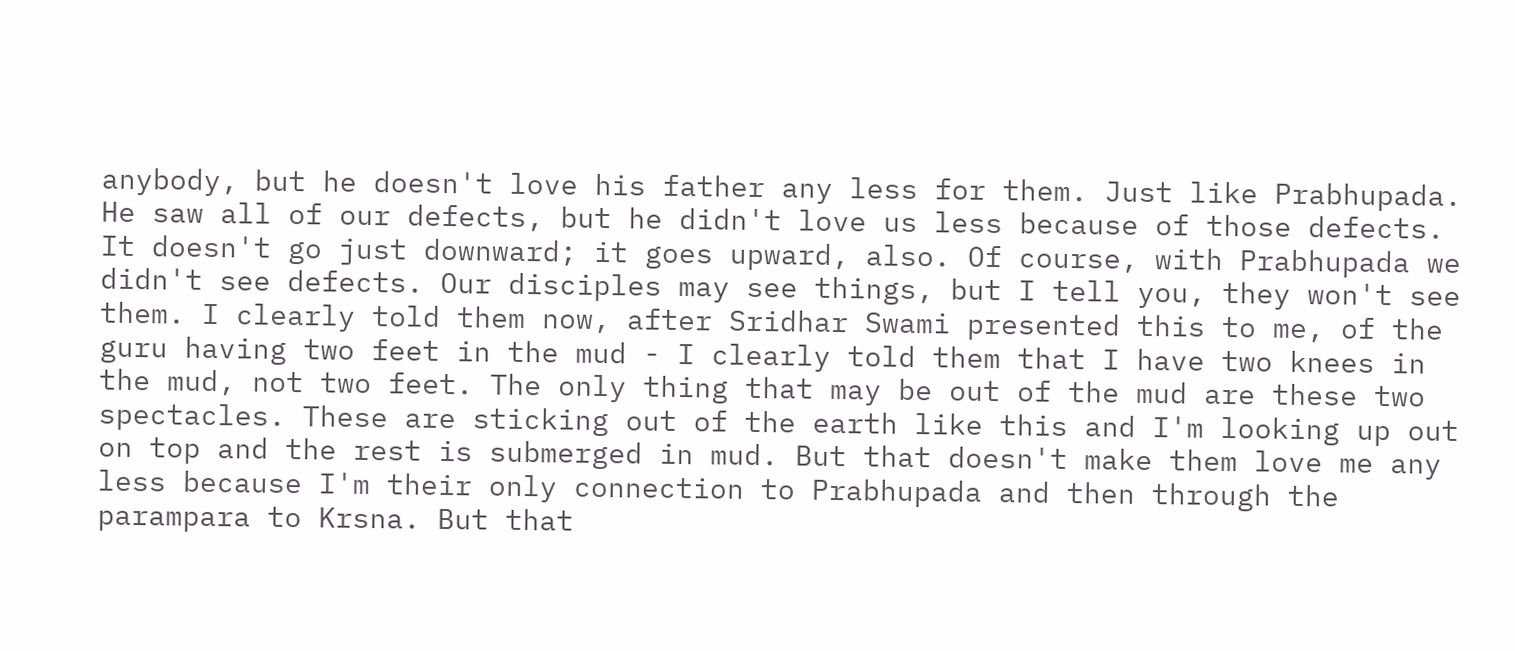anybody, but he doesn't love his father any less for them. Just like Prabhupada. He saw all of our defects, but he didn't love us less because of those defects. It doesn't go just downward; it goes upward, also. Of course, with Prabhupada we didn't see defects. Our disciples may see things, but I tell you, they won't see them. I clearly told them now, after Sridhar Swami presented this to me, of the guru having two feet in the mud - I clearly told them that I have two knees in the mud, not two feet. The only thing that may be out of the mud are these two spectacles. These are sticking out of the earth like this and I'm looking up out on top and the rest is submerged in mud. But that doesn't make them love me any less because I'm their only connection to Prabhupada and then through the parampara to Krsna. But that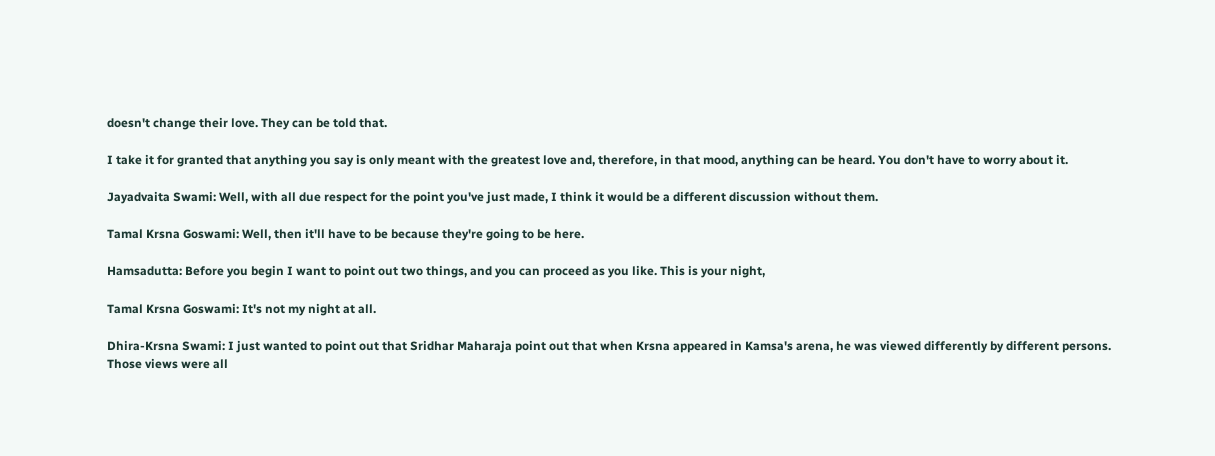doesn't change their love. They can be told that.

I take it for granted that anything you say is only meant with the greatest love and, therefore, in that mood, anything can be heard. You don't have to worry about it.

Jayadvaita Swami: Well, with all due respect for the point you've just made, I think it would be a different discussion without them.

Tamal Krsna Goswami: Well, then it'll have to be because they're going to be here.

Hamsadutta: Before you begin I want to point out two things, and you can proceed as you like. This is your night,

Tamal Krsna Goswami: It's not my night at all.

Dhira-Krsna Swami: I just wanted to point out that Sridhar Maharaja point out that when Krsna appeared in Kamsa's arena, he was viewed differently by different persons. Those views were all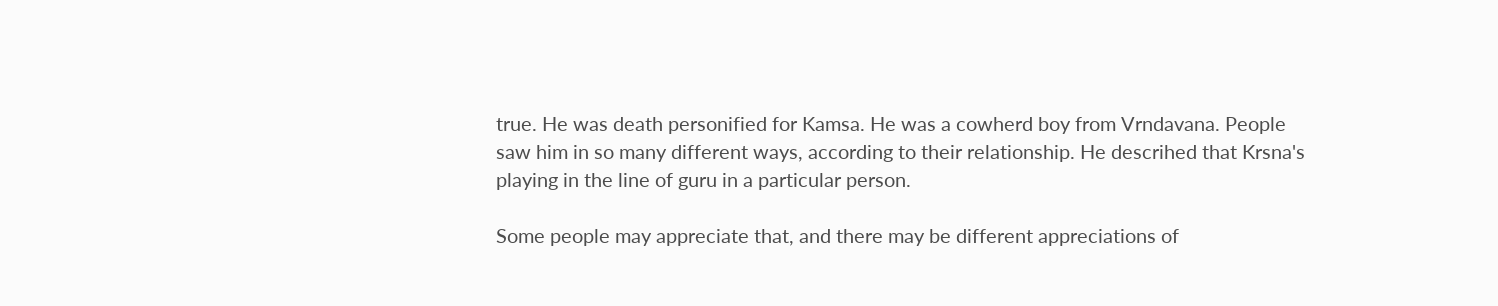true. He was death personified for Kamsa. He was a cowherd boy from Vrndavana. People saw him in so many different ways, according to their relationship. He descrihed that Krsna's playing in the line of guru in a particular person.

Some people may appreciate that, and there may be different appreciations of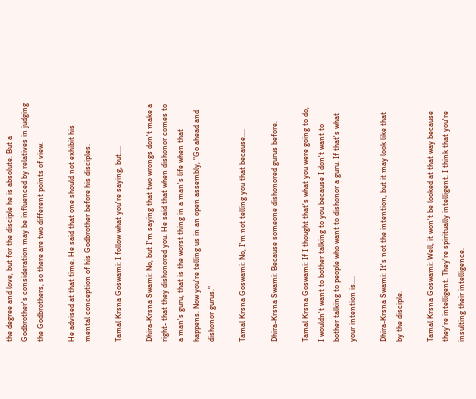the degree and love, but for the disciple he is absolute. But a Godbrother's consideration may be influenced by relatives in judging the Godbrothers, so there are two different points of view.

He advised at that time. He said that one should not exhibit his mental conception of his Godbrother before his disciples.

Tamal Krsna Goswami: I follow what you're saying, but....

Dhira-Krsna Swami: No, but I'm saying that two wrongs don't make a right- that they dishonored you. He said that when dishonor comes to a man's guru, that is the worst thing in a man's life when that happens. Now you're telling us in an open assembly, "Go ahead and dishonor gurus."

Tamal Krsna Goswami: No, I'm not telling you that because....

Dhira-Krsna Swami: Because someone dishonored gurus before.

Tamal Krsna Goswami: If I thought that's what you were going to do, I wouldn't want to bother talking to you because I don't want to bother talking to people who want to dishonor a guru. If that's what your intention is....

Dhira-Krsna Swami: It's not the intention, but it may look like that by the disciple.

Tamal Krsna Goswami: Well, it won't be looked at that way because they're intelligent. They're spiritually intelligent. I think that you're insulting their intelligence.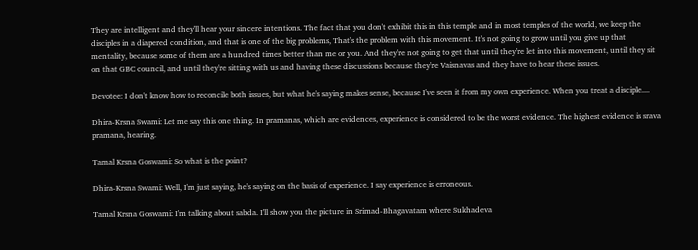They are intelligent and they'll hear your sincere intentions. The fact that you don't exhibit this in this temple and in most temples of the world, we keep the disciples in a diapered condition, and that is one of the big problems, That's the problem with this movement. It's not going to grow until you give up that mentality, because some of them are a hundred times better than me or you. And they're not going to get that until they're let into this movement, until they sit on that GBC council, and until they're sitting with us and having these discussions because they're Vaisnavas and they have to hear these issues.

Devotee: I don't know how to reconcile both issues, but what he's saying makes sense, because I've seen it from my own experience. When you treat a disciple....

Dhira-Krsna Swami: Let me say this one thing. In pramanas, which are evidences, experience is considered to be the worst evidence. The highest evidence is srava pramana, hearing.

Tamal Krsna Goswami: So what is the point?

Dhira-Krsna Swami: Well, I'm just saying, he's saying on the basis of experience. I say experience is erroneous.

Tamal Krsna Goswami: I'm talking about sabda. I'll show you the picture in Srimad-Bhagavatam where Sukhadeva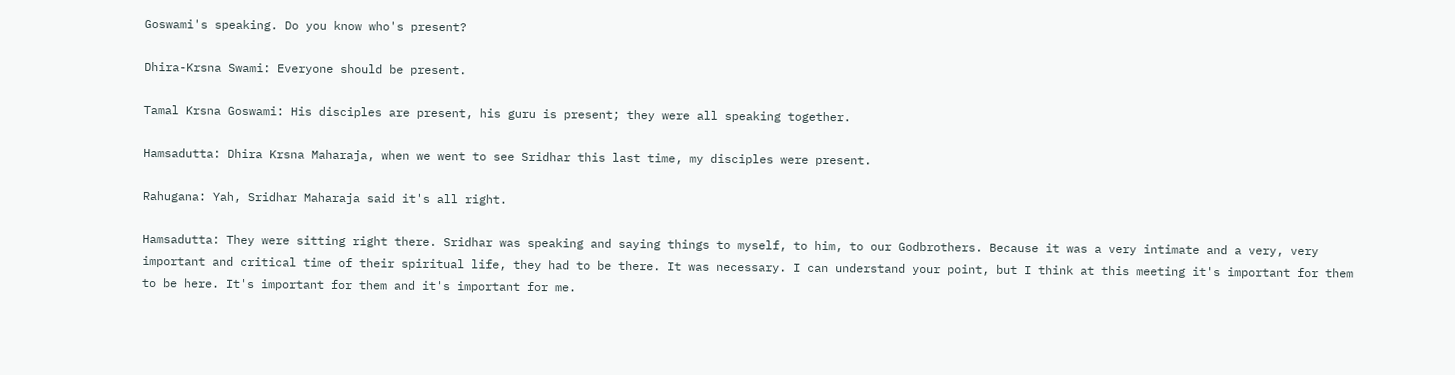Goswami's speaking. Do you know who's present?

Dhira-Krsna Swami: Everyone should be present.

Tamal Krsna Goswami: His disciples are present, his guru is present; they were all speaking together.

Hamsadutta: Dhira Krsna Maharaja, when we went to see Sridhar this last time, my disciples were present.

Rahugana: Yah, Sridhar Maharaja said it's all right.

Hamsadutta: They were sitting right there. Sridhar was speaking and saying things to myself, to him, to our Godbrothers. Because it was a very intimate and a very, very important and critical time of their spiritual life, they had to be there. It was necessary. I can understand your point, but I think at this meeting it's important for them to be here. It's important for them and it's important for me.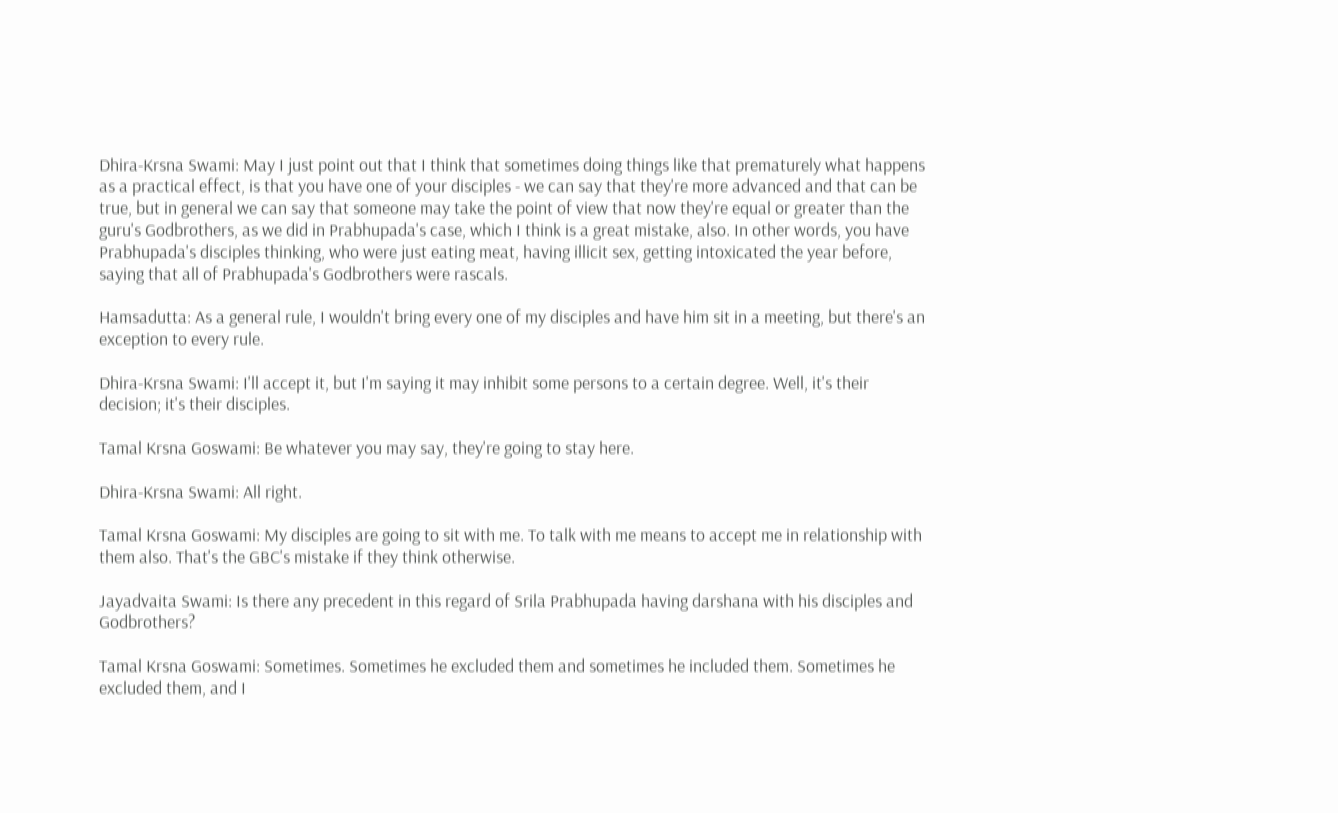Dhira-Krsna Swami: May I just point out that I think that sometimes doing things like that prematurely what happens as a practical effect, is that you have one of your disciples - we can say that they're more advanced and that can be true, but in general we can say that someone may take the point of view that now they're equal or greater than the guru's Godbrothers, as we did in Prabhupada's case, which I think is a great mistake, also. In other words, you have Prabhupada's disciples thinking, who were just eating meat, having illicit sex, getting intoxicated the year before, saying that all of Prabhupada's Godbrothers were rascals.

Hamsadutta: As a general rule, I wouldn't bring every one of my disciples and have him sit in a meeting, but there's an exception to every rule.

Dhira-Krsna Swami: I'll accept it, but I'm saying it may inhibit some persons to a certain degree. Well, it's their decision; it's their disciples.

Tamal Krsna Goswami: Be whatever you may say, they're going to stay here.

Dhira-Krsna Swami: All right.

Tamal Krsna Goswami: My disciples are going to sit with me. To talk with me means to accept me in relationship with them also. That's the GBC's mistake if they think otherwise.

Jayadvaita Swami: Is there any precedent in this regard of Srila Prabhupada having darshana with his disciples and Godbrothers?

Tamal Krsna Goswami: Sometimes. Sometimes he excluded them and sometimes he included them. Sometimes he excluded them, and I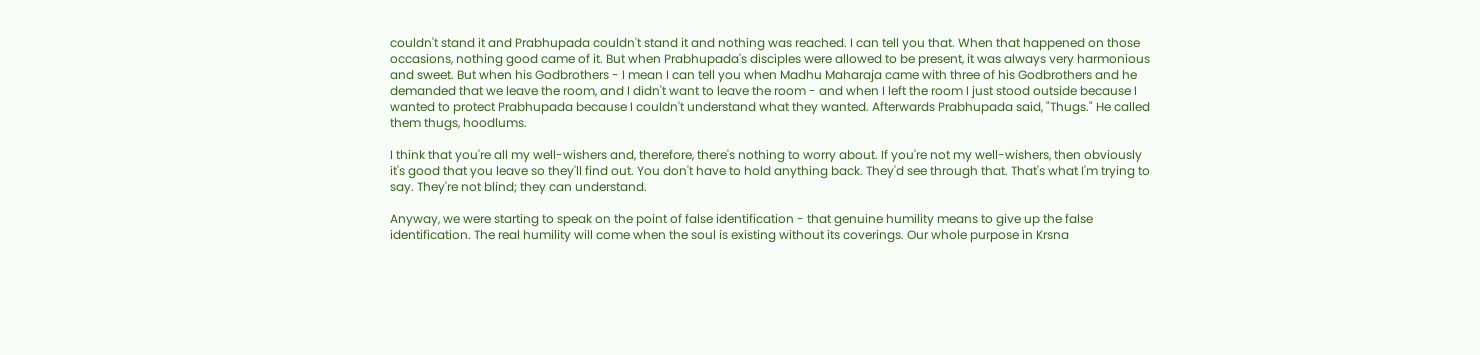couldn't stand it and Prabhupada couldn't stand it and nothing was reached. I can tell you that. When that happened on those occasions, nothing good came of it. But when Prabhupada's disciples were allowed to be present, it was always very harmonious and sweet. But when his Godbrothers - I mean I can tell you when Madhu Maharaja came with three of his Godbrothers and he demanded that we leave the room, and I didn't want to leave the room - and when I left the room I just stood outside because I wanted to protect Prabhupada because I couldn't understand what they wanted. Afterwards Prabhupada said, "Thugs." He called them thugs, hoodlums.

I think that you're all my well-wishers and, therefore, there's nothing to worry about. If you're not my well-wishers, then obviously it's good that you leave so they'll find out. You don't have to hold anything back. They'd see through that. That's what I'm trying to say. They're not blind; they can understand.

Anyway, we were starting to speak on the point of false identification - that genuine humility means to give up the false identification. The real humility will come when the soul is existing without its coverings. Our whole purpose in Krsna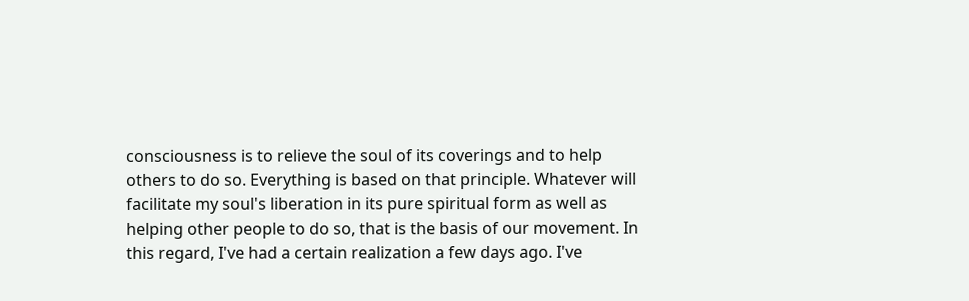consciousness is to relieve the soul of its coverings and to help others to do so. Everything is based on that principle. Whatever will facilitate my soul's liberation in its pure spiritual form as well as helping other people to do so, that is the basis of our movement. In this regard, I've had a certain realization a few days ago. I've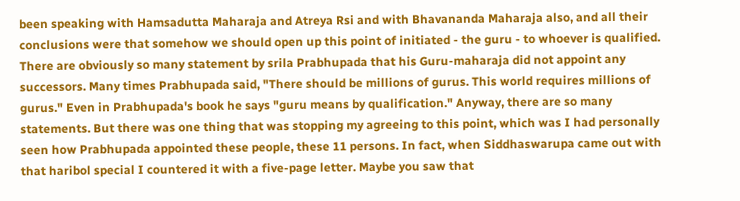been speaking with Hamsadutta Maharaja and Atreya Rsi and with Bhavananda Maharaja also, and all their conclusions were that somehow we should open up this point of initiated - the guru - to whoever is qualified. There are obviously so many statement by srila Prabhupada that his Guru-maharaja did not appoint any successors. Many times Prabhupada said, "There should be millions of gurus. This world requires millions of gurus." Even in Prabhupada's book he says "guru means by qualification." Anyway, there are so many statements. But there was one thing that was stopping my agreeing to this point, which was I had personally seen how Prabhupada appointed these people, these 11 persons. In fact, when Siddhaswarupa came out with that haribol special I countered it with a five-page letter. Maybe you saw that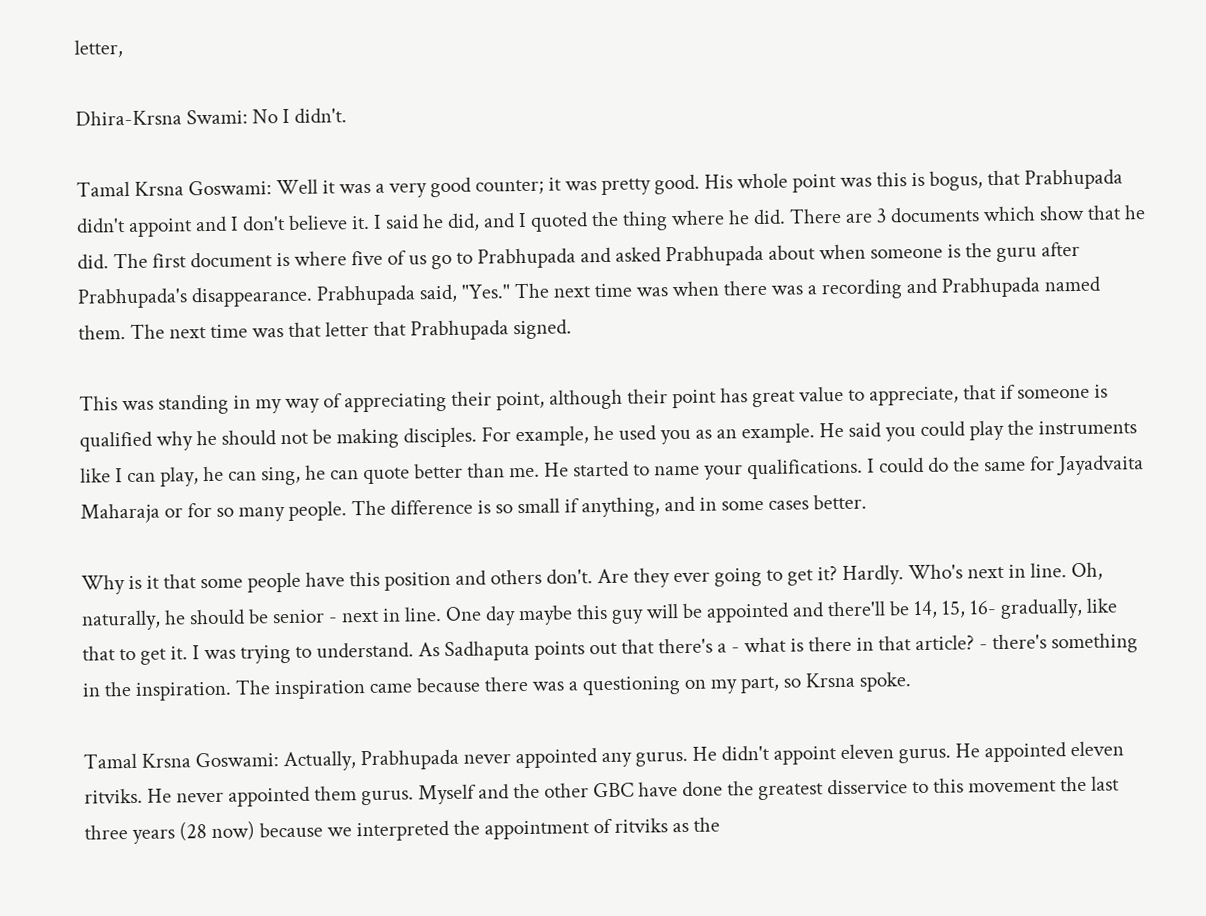letter,

Dhira-Krsna Swami: No I didn't.

Tamal Krsna Goswami: Well it was a very good counter; it was pretty good. His whole point was this is bogus, that Prabhupada didn't appoint and I don't believe it. I said he did, and I quoted the thing where he did. There are 3 documents which show that he did. The first document is where five of us go to Prabhupada and asked Prabhupada about when someone is the guru after Prabhupada's disappearance. Prabhupada said, "Yes." The next time was when there was a recording and Prabhupada named them. The next time was that letter that Prabhupada signed.

This was standing in my way of appreciating their point, although their point has great value to appreciate, that if someone is qualified why he should not be making disciples. For example, he used you as an example. He said you could play the instruments like I can play, he can sing, he can quote better than me. He started to name your qualifications. I could do the same for Jayadvaita Maharaja or for so many people. The difference is so small if anything, and in some cases better.

Why is it that some people have this position and others don't. Are they ever going to get it? Hardly. Who's next in line. Oh, naturally, he should be senior - next in line. One day maybe this guy will be appointed and there'll be 14, 15, 16- gradually, like that to get it. I was trying to understand. As Sadhaputa points out that there's a - what is there in that article? - there's something in the inspiration. The inspiration came because there was a questioning on my part, so Krsna spoke.

Tamal Krsna Goswami: Actually, Prabhupada never appointed any gurus. He didn't appoint eleven gurus. He appointed eleven ritviks. He never appointed them gurus. Myself and the other GBC have done the greatest disservice to this movement the last three years (28 now) because we interpreted the appointment of ritviks as the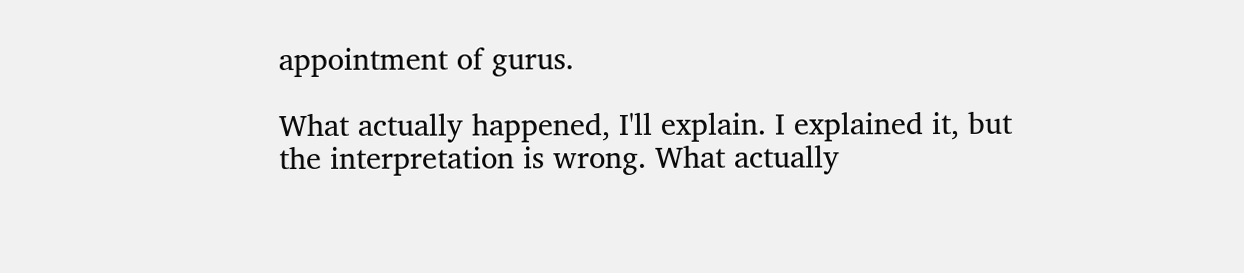appointment of gurus.

What actually happened, I'll explain. I explained it, but the interpretation is wrong. What actually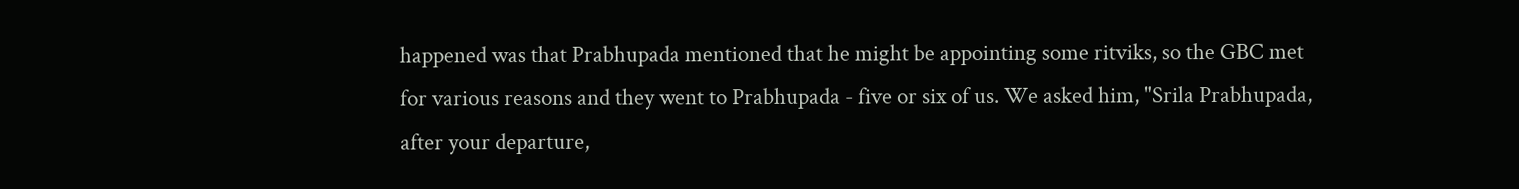happened was that Prabhupada mentioned that he might be appointing some ritviks, so the GBC met for various reasons and they went to Prabhupada - five or six of us. We asked him, "Srila Prabhupada, after your departure,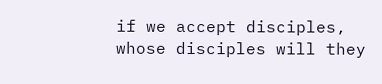if we accept disciples, whose disciples will they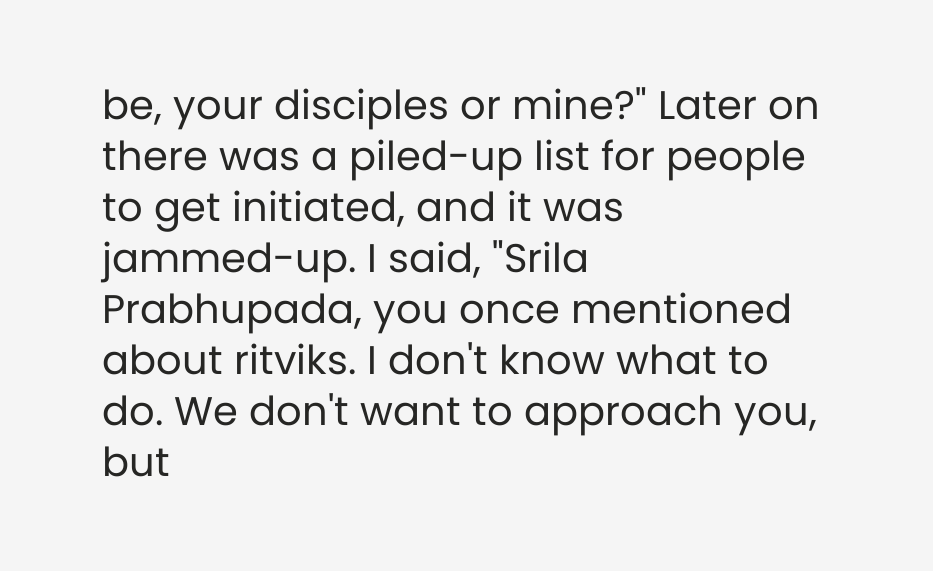be, your disciples or mine?" Later on there was a piled-up list for people to get initiated, and it was jammed-up. I said, "Srila Prabhupada, you once mentioned about ritviks. I don't know what to do. We don't want to approach you, but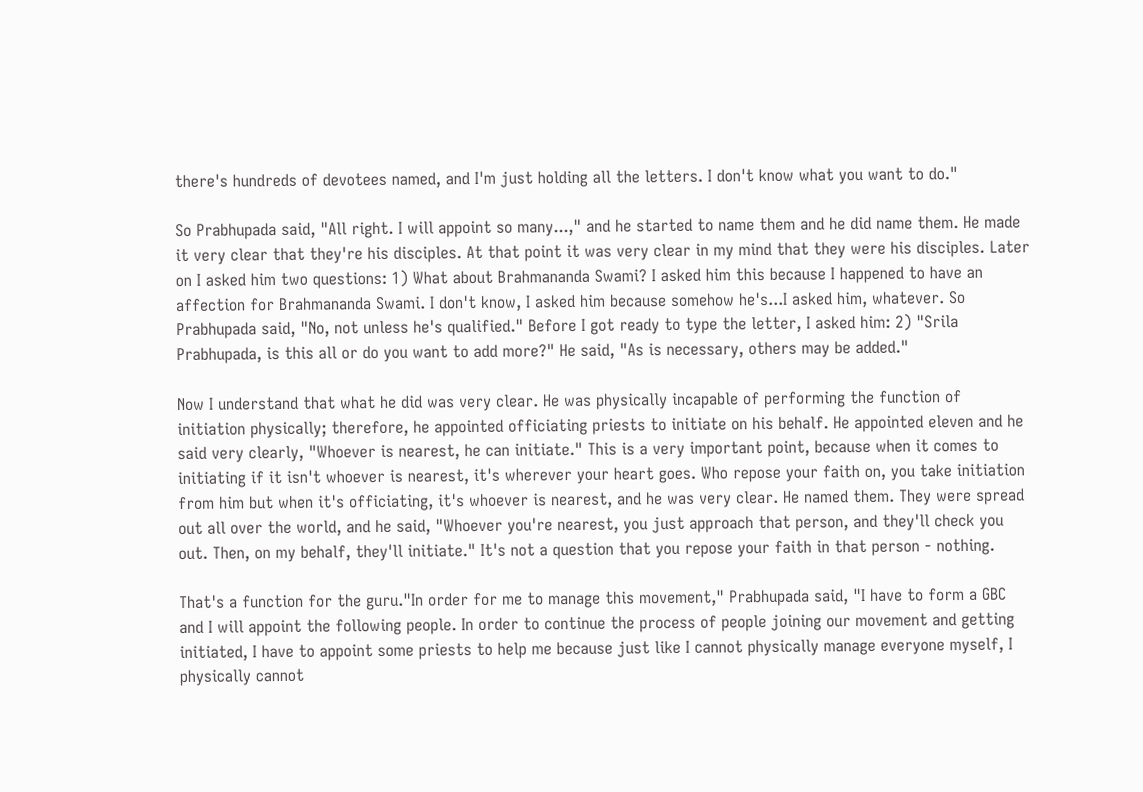there's hundreds of devotees named, and I'm just holding all the letters. I don't know what you want to do."

So Prabhupada said, "All right. I will appoint so many...," and he started to name them and he did name them. He made it very clear that they're his disciples. At that point it was very clear in my mind that they were his disciples. Later on I asked him two questions: 1) What about Brahmananda Swami? I asked him this because I happened to have an affection for Brahmananda Swami. I don't know, I asked him because somehow he's...I asked him, whatever. So Prabhupada said, "No, not unless he's qualified." Before I got ready to type the letter, I asked him: 2) "Srila Prabhupada, is this all or do you want to add more?" He said, "As is necessary, others may be added."

Now I understand that what he did was very clear. He was physically incapable of performing the function of initiation physically; therefore, he appointed officiating priests to initiate on his behalf. He appointed eleven and he said very clearly, "Whoever is nearest, he can initiate." This is a very important point, because when it comes to initiating if it isn't whoever is nearest, it's wherever your heart goes. Who repose your faith on, you take initiation from him but when it's officiating, it's whoever is nearest, and he was very clear. He named them. They were spread out all over the world, and he said, "Whoever you're nearest, you just approach that person, and they'll check you out. Then, on my behalf, they'll initiate." It's not a question that you repose your faith in that person - nothing.

That's a function for the guru."In order for me to manage this movement," Prabhupada said, "I have to form a GBC and I will appoint the following people. In order to continue the process of people joining our movement and getting initiated, I have to appoint some priests to help me because just like I cannot physically manage everyone myself, I physically cannot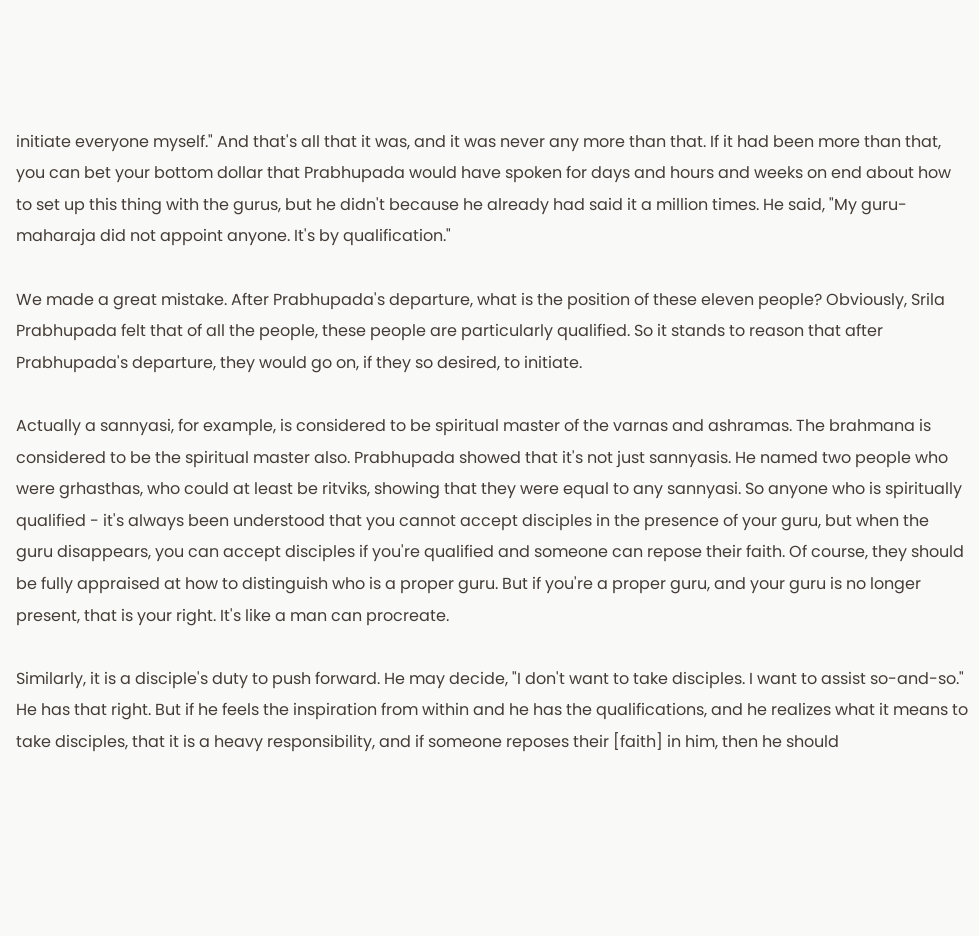initiate everyone myself." And that's all that it was, and it was never any more than that. If it had been more than that, you can bet your bottom dollar that Prabhupada would have spoken for days and hours and weeks on end about how to set up this thing with the gurus, but he didn't because he already had said it a million times. He said, "My guru-maharaja did not appoint anyone. It's by qualification."

We made a great mistake. After Prabhupada's departure, what is the position of these eleven people? Obviously, Srila Prabhupada felt that of all the people, these people are particularly qualified. So it stands to reason that after Prabhupada's departure, they would go on, if they so desired, to initiate.

Actually a sannyasi, for example, is considered to be spiritual master of the varnas and ashramas. The brahmana is considered to be the spiritual master also. Prabhupada showed that it's not just sannyasis. He named two people who were grhasthas, who could at least be ritviks, showing that they were equal to any sannyasi. So anyone who is spiritually qualified - it's always been understood that you cannot accept disciples in the presence of your guru, but when the guru disappears, you can accept disciples if you're qualified and someone can repose their faith. Of course, they should be fully appraised at how to distinguish who is a proper guru. But if you're a proper guru, and your guru is no longer present, that is your right. It's like a man can procreate.

Similarly, it is a disciple's duty to push forward. He may decide, "I don't want to take disciples. I want to assist so-and-so." He has that right. But if he feels the inspiration from within and he has the qualifications, and he realizes what it means to take disciples, that it is a heavy responsibility, and if someone reposes their [faith] in him, then he should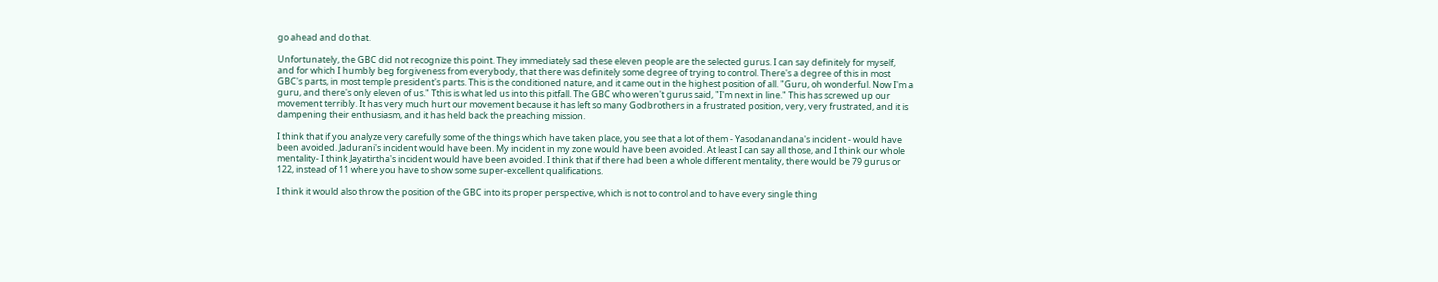go ahead and do that.

Unfortunately, the GBC did not recognize this point. They immediately sad these eleven people are the selected gurus. I can say definitely for myself, and for which I humbly beg forgiveness from everybody, that there was definitely some degree of trying to control. There's a degree of this in most GBC's parts, in most temple president's parts. This is the conditioned nature, and it came out in the highest position of all. "Guru, oh wonderful. Now I'm a guru, and there's only eleven of us." Tthis is what led us into this pitfall. The GBC who weren't gurus said, "I'm next in line." This has screwed up our movement terribly. It has very much hurt our movement because it has left so many Godbrothers in a frustrated position, very, very frustrated, and it is dampening their enthusiasm, and it has held back the preaching mission.

I think that if you analyze very carefully some of the things which have taken place, you see that a lot of them - Yasodanandana's incident - would have been avoided. Jadurani's incident would have been. My incident in my zone would have been avoided. At least I can say all those, and I think our whole mentality- I think Jayatirtha's incident would have been avoided. I think that if there had been a whole different mentality, there would be 79 gurus or 122, instead of 11 where you have to show some super-excellent qualifications.

I think it would also throw the position of the GBC into its proper perspective, which is not to control and to have every single thing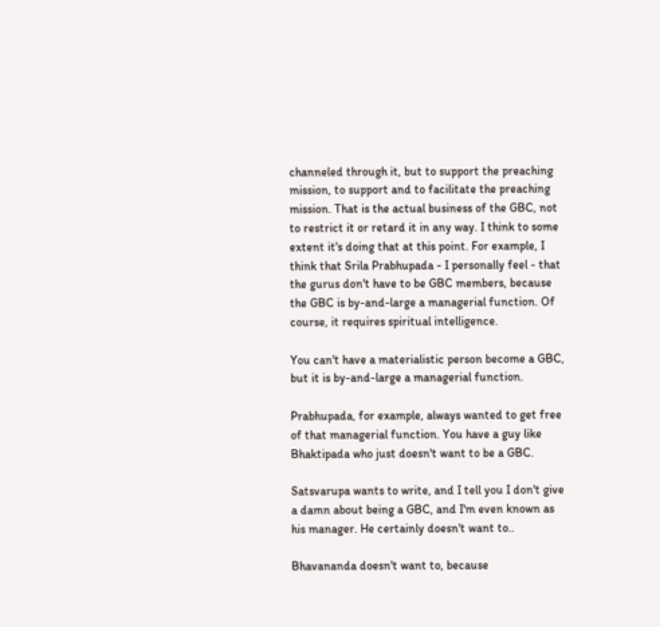channeled through it, but to support the preaching mission, to support and to facilitate the preaching mission. That is the actual business of the GBC, not to restrict it or retard it in any way. I think to some extent it's doing that at this point. For example, I think that Srila Prabhupada - I personally feel - that the gurus don't have to be GBC members, because the GBC is by-and-large a managerial function. Of course, it requires spiritual intelligence.

You can't have a materialistic person become a GBC, but it is by-and-large a managerial function.

Prabhupada, for example, always wanted to get free of that managerial function. You have a guy like Bhaktipada who just doesn't want to be a GBC.

Satsvarupa wants to write, and I tell you I don't give a damn about being a GBC, and I'm even known as his manager. He certainly doesn't want to..

Bhavananda doesn't want to, because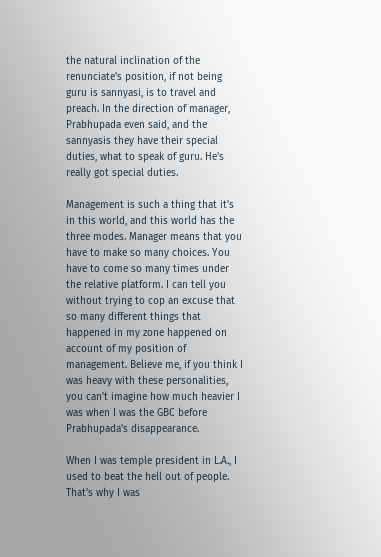the natural inclination of the renunciate's position, if not being guru is sannyasi, is to travel and preach. In the direction of manager, Prabhupada even said, and the sannyasis they have their special duties, what to speak of guru. He's really got special duties.

Management is such a thing that it's in this world, and this world has the three modes. Manager means that you have to make so many choices. You have to come so many times under the relative platform. I can tell you without trying to cop an excuse that so many different things that happened in my zone happened on account of my position of management. Believe me, if you think I was heavy with these personalities, you can't imagine how much heavier I was when I was the GBC before Prabhupada's disappearance.

When I was temple president in L.A., I used to beat the hell out of people. That's why I was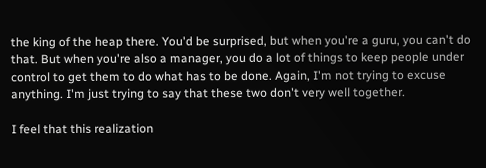the king of the heap there. You'd be surprised, but when you're a guru, you can't do that. But when you're also a manager, you do a lot of things to keep people under control to get them to do what has to be done. Again, I'm not trying to excuse anything. I'm just trying to say that these two don't very well together.

I feel that this realization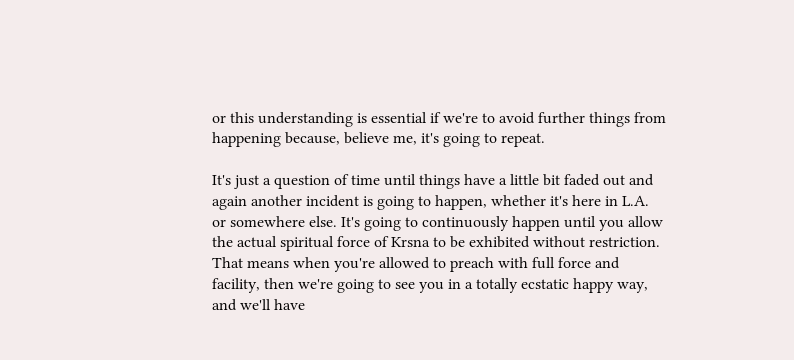or this understanding is essential if we're to avoid further things from happening because, believe me, it's going to repeat.

It's just a question of time until things have a little bit faded out and again another incident is going to happen, whether it's here in L.A. or somewhere else. It's going to continuously happen until you allow the actual spiritual force of Krsna to be exhibited without restriction. That means when you're allowed to preach with full force and facility, then we're going to see you in a totally ecstatic happy way, and we'll have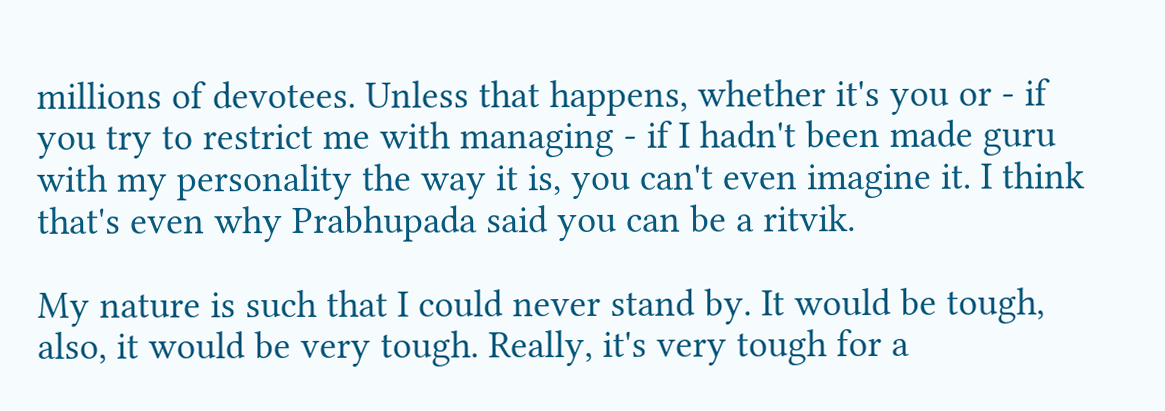millions of devotees. Unless that happens, whether it's you or - if you try to restrict me with managing - if I hadn't been made guru with my personality the way it is, you can't even imagine it. I think that's even why Prabhupada said you can be a ritvik.

My nature is such that I could never stand by. It would be tough, also, it would be very tough. Really, it's very tough for a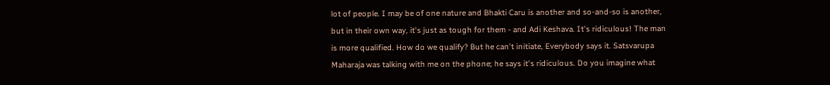lot of people. I may be of one nature and Bhakti Caru is another and so-and-so is another, but in their own way, it's just as tough for them - and Adi Keshava. It's ridiculous! The man is more qualified. How do we qualify? But he can't initiate, Everybody says it. Satsvarupa Maharaja was talking with me on the phone; he says it's ridiculous. Do you imagine what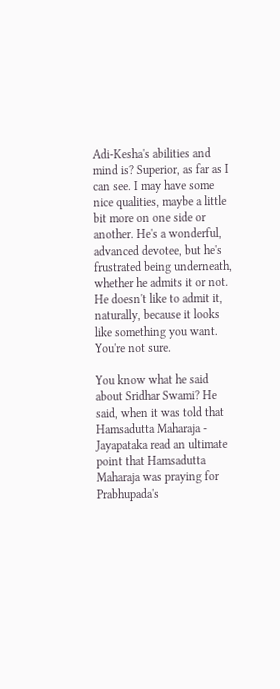Adi-Kesha's abilities and mind is? Superior, as far as I can see. I may have some nice qualities, maybe a little bit more on one side or another. He's a wonderful, advanced devotee, but he's frustrated being underneath, whether he admits it or not. He doesn't like to admit it, naturally, because it looks like something you want. You're not sure.

You know what he said about Sridhar Swami? He said, when it was told that Hamsadutta Maharaja - Jayapataka read an ultimate point that Hamsadutta Maharaja was praying for Prabhupada's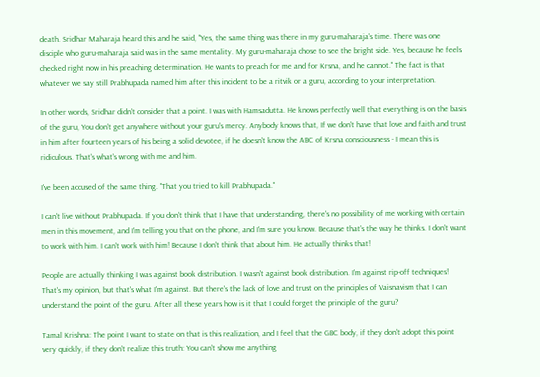death. Sridhar Maharaja heard this and he said, "Yes, the same thing was there in my guru-maharaja's time. There was one disciple who guru-maharaja said was in the same mentality. My guru-maharaja chose to see the bright side. Yes, because he feels checked right now in his preaching determination. He wants to preach for me and for Krsna, and he cannot." The fact is that whatever we say still Prabhupada named him after this incident to be a ritvik or a guru, according to your interpretation.

In other words, Sridhar didn't consider that a point. I was with Hamsadutta. He knows perfectly well that everything is on the basis of the guru, You don't get anywhere without your guru's mercy. Anybody knows that, If we don't have that love and faith and trust in him after fourteen years of his being a solid devotee, if he doesn't know the ABC of Krsna consciousness - I mean this is ridiculous. That's what's wrong with me and him.

I've been accused of the same thing. "That you tried to kill Prabhupada."

I can't live without Prabhupada. If you don't think that I have that understanding, there's no possibility of me working with certain men in this movement, and I'm telling you that on the phone, and I'm sure you know. Because that's the way he thinks. I don't want to work with him. I can't work with him! Because I don't think that about him. He actually thinks that!

People are actually thinking I was against book distribution. I wasn't against book distribution. I'm against rip-off techniques! That's my opinion, but that's what I'm against. But there's the lack of love and trust on the principles of Vaisnavism that I can understand the point of the guru. After all these years how is it that I could forget the principle of the guru?

Tamal Krishna: The point I want to state on that is this realization, and I feel that the GBC body, if they don't adopt this point very quickly, if they don't realize this truth: You can't show me anything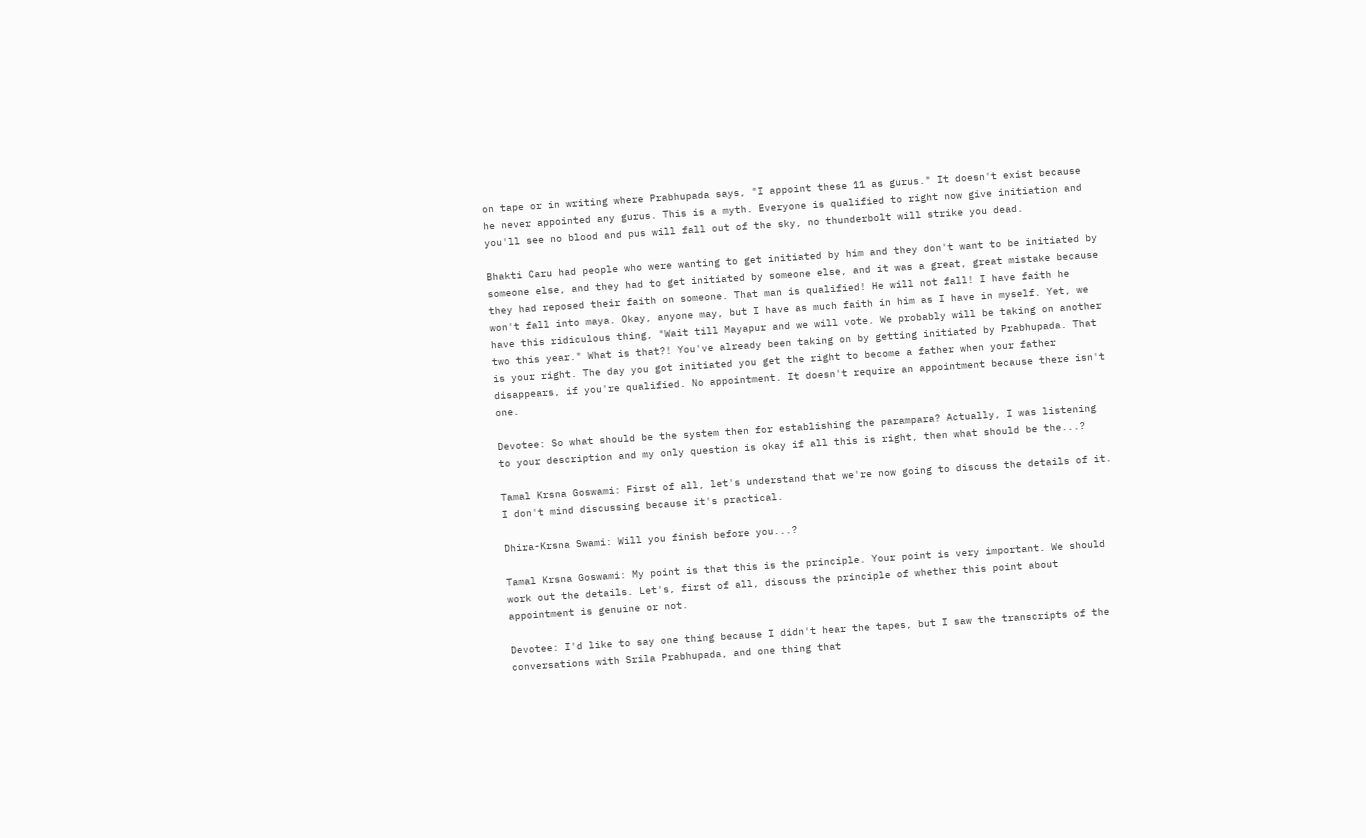on tape or in writing where Prabhupada says, "I appoint these 11 as gurus." It doesn't exist because he never appointed any gurus. This is a myth. Everyone is qualified to right now give initiation and you'll see no blood and pus will fall out of the sky, no thunderbolt will strike you dead.

Bhakti Caru had people who were wanting to get initiated by him and they don't want to be initiated by someone else, and they had to get initiated by someone else, and it was a great, great mistake because they had reposed their faith on someone. That man is qualified! He will not fall! I have faith he won't fall into maya. Okay, anyone may, but I have as much faith in him as I have in myself. Yet, we have this ridiculous thing, "Wait till Mayapur and we will vote. We probably will be taking on another two this year." What is that?! You've already been taking on by getting initiated by Prabhupada. That is your right. The day you got initiated you get the right to become a father when your father disappears, if you're qualified. No appointment. It doesn't require an appointment because there isn't one.

Devotee: So what should be the system then for establishing the parampara? Actually, I was listening to your description and my only question is okay if all this is right, then what should be the...?

Tamal Krsna Goswami: First of all, let's understand that we're now going to discuss the details of it. I don't mind discussing because it's practical.

Dhira-Krsna Swami: Will you finish before you...?

Tamal Krsna Goswami: My point is that this is the principle. Your point is very important. We should work out the details. Let's, first of all, discuss the principle of whether this point about appointment is genuine or not.

Devotee: I'd like to say one thing because I didn't hear the tapes, but I saw the transcripts of the conversations with Srila Prabhupada, and one thing that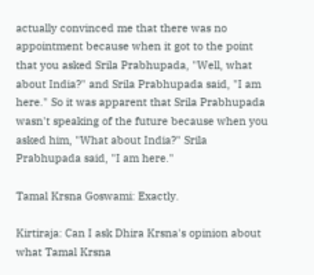actually convinced me that there was no appointment because when it got to the point that you asked Srila Prabhupada, "Well, what about India?" and Srila Prabhupada said, "I am here." So it was apparent that Srila Prabhupada wasn't speaking of the future because when you asked him, "What about India?" Srila Prabhupada said, "I am here."

Tamal Krsna Goswami: Exactly.

Kirtiraja: Can I ask Dhira Krsna's opinion about what Tamal Krsna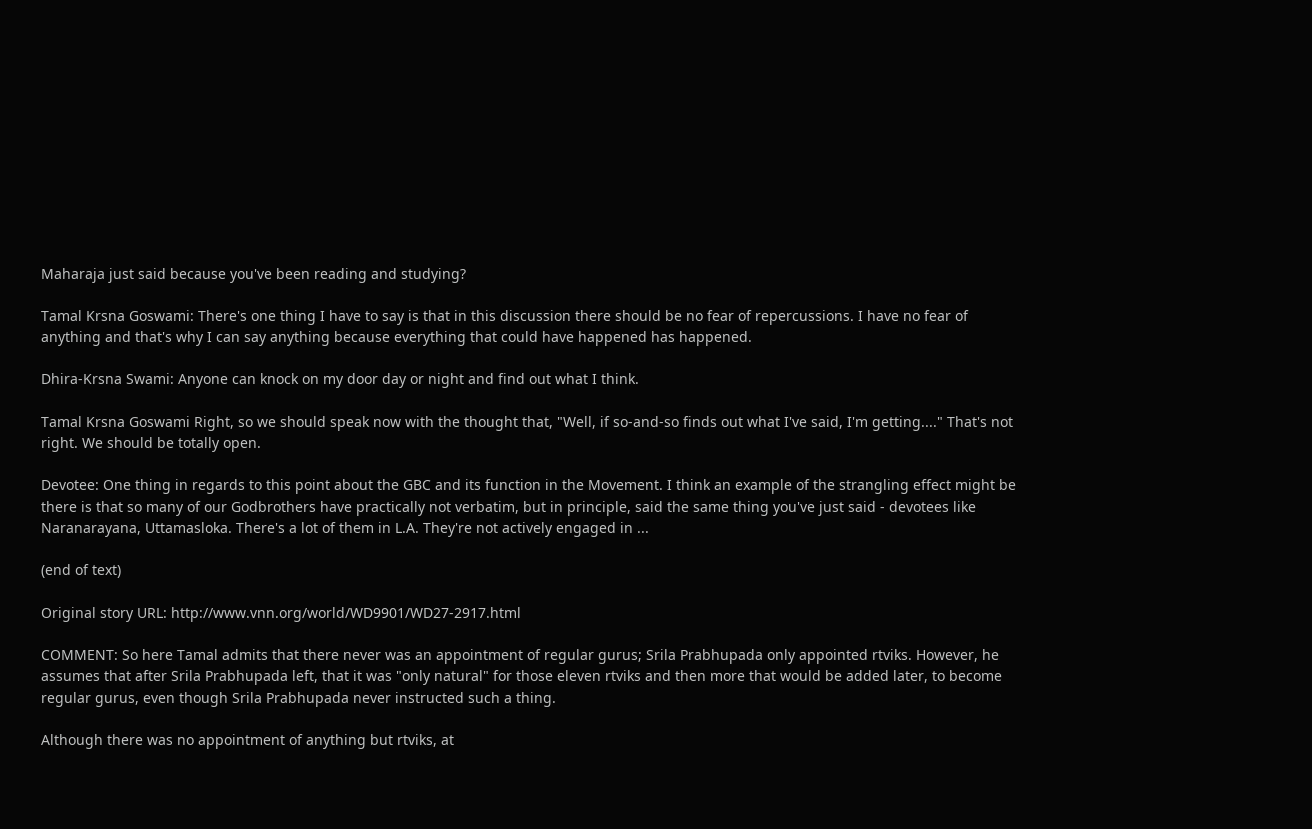Maharaja just said because you've been reading and studying?

Tamal Krsna Goswami: There's one thing I have to say is that in this discussion there should be no fear of repercussions. I have no fear of anything and that's why I can say anything because everything that could have happened has happened.

Dhira-Krsna Swami: Anyone can knock on my door day or night and find out what I think.

Tamal Krsna Goswami Right, so we should speak now with the thought that, "Well, if so-and-so finds out what I've said, I'm getting...." That's not right. We should be totally open.

Devotee: One thing in regards to this point about the GBC and its function in the Movement. I think an example of the strangling effect might be there is that so many of our Godbrothers have practically not verbatim, but in principle, said the same thing you've just said - devotees like Naranarayana, Uttamasloka. There's a lot of them in L.A. They're not actively engaged in ...

(end of text)

Original story URL: http://www.vnn.org/world/WD9901/WD27-2917.html

COMMENT: So here Tamal admits that there never was an appointment of regular gurus; Srila Prabhupada only appointed rtviks. However, he assumes that after Srila Prabhupada left, that it was "only natural" for those eleven rtviks and then more that would be added later, to become regular gurus, even though Srila Prabhupada never instructed such a thing.

Although there was no appointment of anything but rtviks, at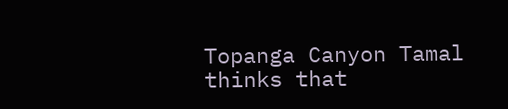Topanga Canyon Tamal thinks that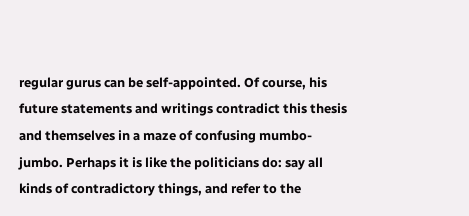regular gurus can be self-appointed. Of course, his future statements and writings contradict this thesis and themselves in a maze of confusing mumbo-jumbo. Perhaps it is like the politicians do: say all kinds of contradictory things, and refer to the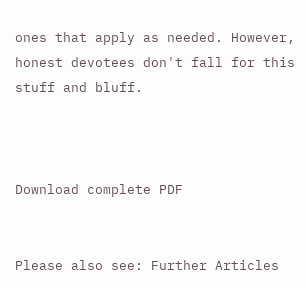ones that apply as needed. However, honest devotees don't fall for this stuff and bluff.



Download complete PDF


Please also see: Further Articles